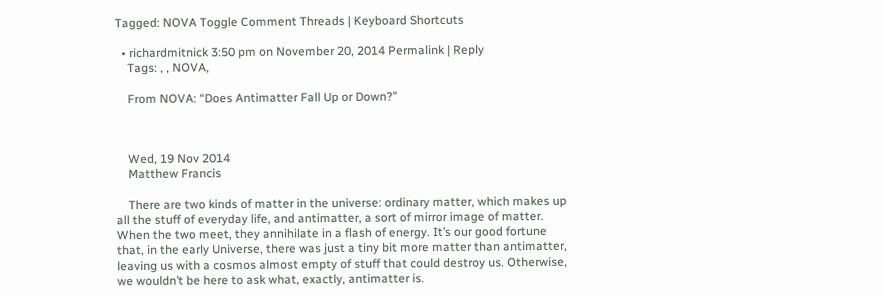Tagged: NOVA Toggle Comment Threads | Keyboard Shortcuts

  • richardmitnick 3:50 pm on November 20, 2014 Permalink | Reply
    Tags: , , NOVA,

    From NOVA: “Does Antimatter Fall Up or Down?”



    Wed, 19 Nov 2014
    Matthew Francis

    There are two kinds of matter in the universe: ordinary matter, which makes up all the stuff of everyday life, and antimatter, a sort of mirror image of matter. When the two meet, they annihilate in a flash of energy. It’s our good fortune that, in the early Universe, there was just a tiny bit more matter than antimatter, leaving us with a cosmos almost empty of stuff that could destroy us. Otherwise, we wouldn’t be here to ask what, exactly, antimatter is.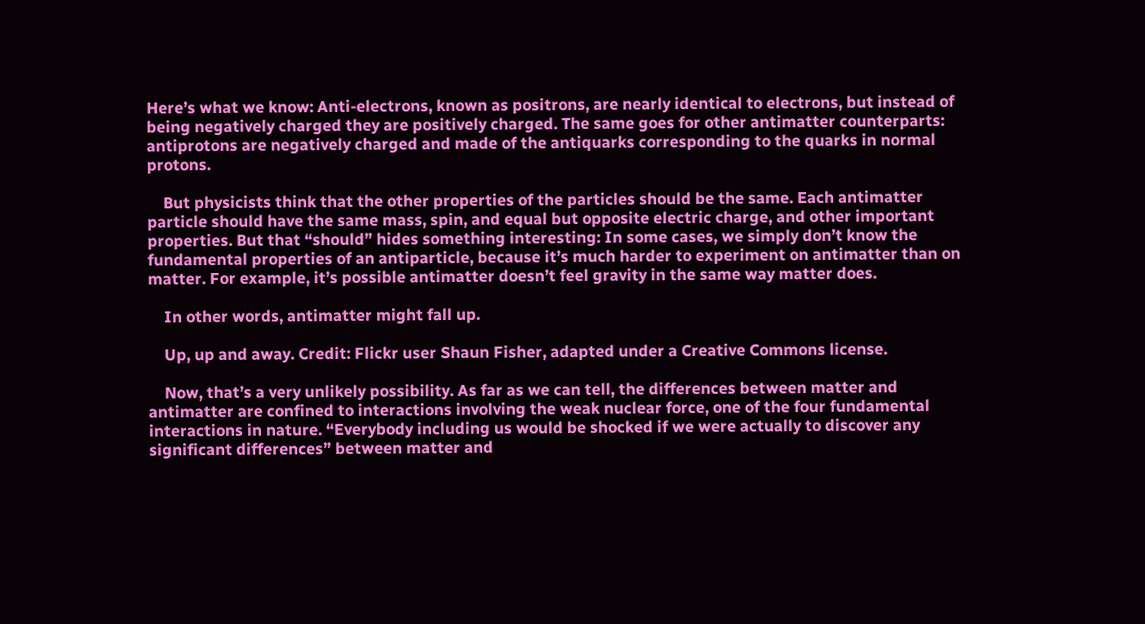Here’s what we know: Anti-electrons, known as positrons, are nearly identical to electrons, but instead of being negatively charged they are positively charged. The same goes for other antimatter counterparts: antiprotons are negatively charged and made of the antiquarks corresponding to the quarks in normal protons.

    But physicists think that the other properties of the particles should be the same. Each antimatter particle should have the same mass, spin, and equal but opposite electric charge, and other important properties. But that “should” hides something interesting: In some cases, we simply don’t know the fundamental properties of an antiparticle, because it’s much harder to experiment on antimatter than on matter. For example, it’s possible antimatter doesn’t feel gravity in the same way matter does.

    In other words, antimatter might fall up.

    Up, up and away. Credit: Flickr user Shaun Fisher, adapted under a Creative Commons license.

    Now, that’s a very unlikely possibility. As far as we can tell, the differences between matter and antimatter are confined to interactions involving the weak nuclear force, one of the four fundamental interactions in nature. “Everybody including us would be shocked if we were actually to discover any significant differences” between matter and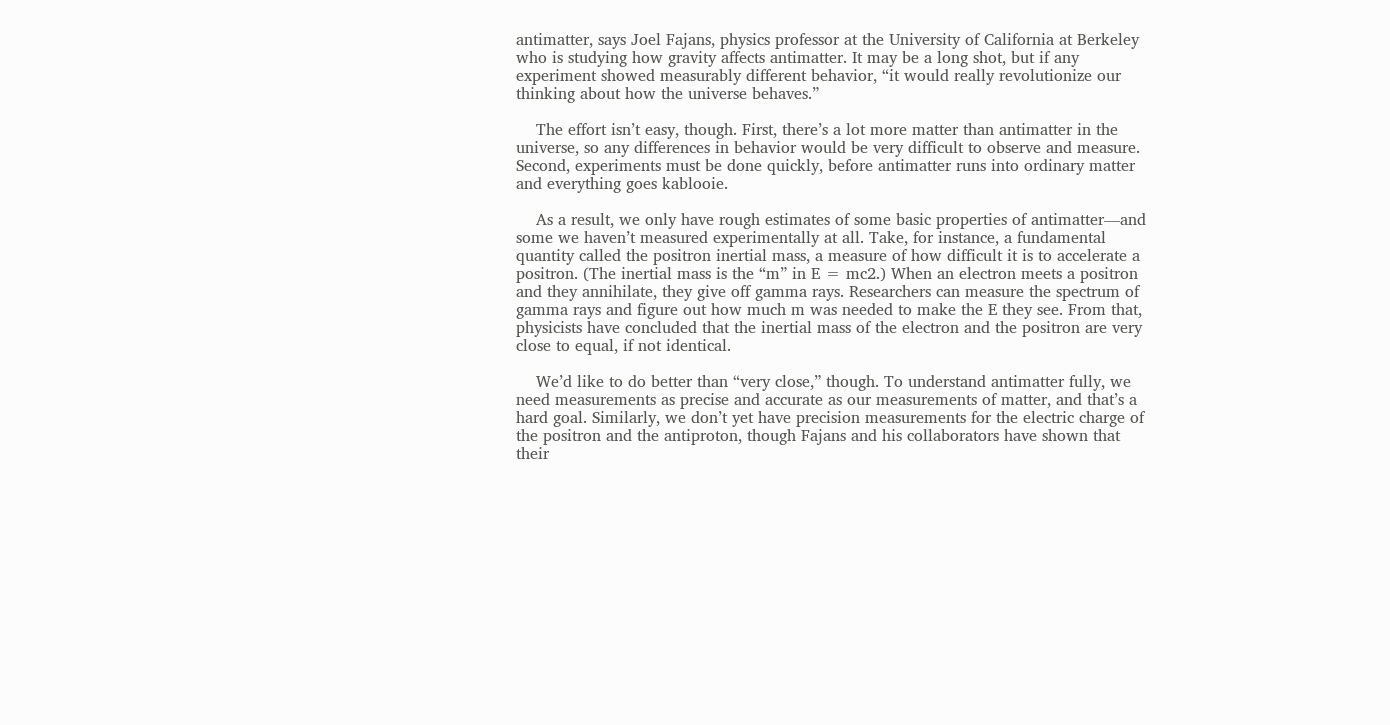antimatter, says Joel Fajans, physics professor at the University of California at Berkeley who is studying how gravity affects antimatter. It may be a long shot, but if any experiment showed measurably different behavior, “it would really revolutionize our thinking about how the universe behaves.”

    The effort isn’t easy, though. First, there’s a lot more matter than antimatter in the universe, so any differences in behavior would be very difficult to observe and measure. Second, experiments must be done quickly, before antimatter runs into ordinary matter and everything goes kablooie.

    As a result, we only have rough estimates of some basic properties of antimatter—and some we haven’t measured experimentally at all. Take, for instance, a fundamental quantity called the positron inertial mass, a measure of how difficult it is to accelerate a positron. (The inertial mass is the “m” in E = mc2.) When an electron meets a positron and they annihilate, they give off gamma rays. Researchers can measure the spectrum of gamma rays and figure out how much m was needed to make the E they see. From that, physicists have concluded that the inertial mass of the electron and the positron are very close to equal, if not identical.

    We’d like to do better than “very close,” though. To understand antimatter fully, we need measurements as precise and accurate as our measurements of matter, and that’s a hard goal. Similarly, we don’t yet have precision measurements for the electric charge of the positron and the antiproton, though Fajans and his collaborators have shown that their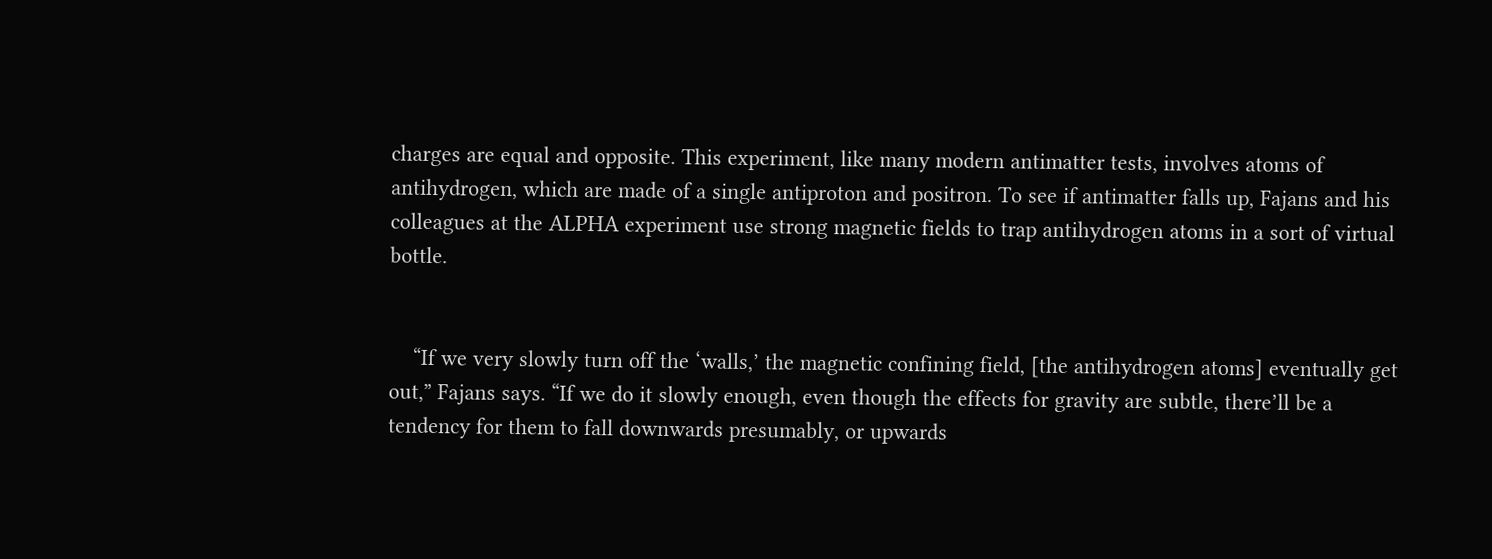charges are equal and opposite. This experiment, like many modern antimatter tests, involves atoms of antihydrogen, which are made of a single antiproton and positron. To see if antimatter falls up, Fajans and his colleagues at the ALPHA experiment use strong magnetic fields to trap antihydrogen atoms in a sort of virtual bottle.


    “If we very slowly turn off the ‘walls,’ the magnetic confining field, [the antihydrogen atoms] eventually get out,” Fajans says. “If we do it slowly enough, even though the effects for gravity are subtle, there’ll be a tendency for them to fall downwards presumably, or upwards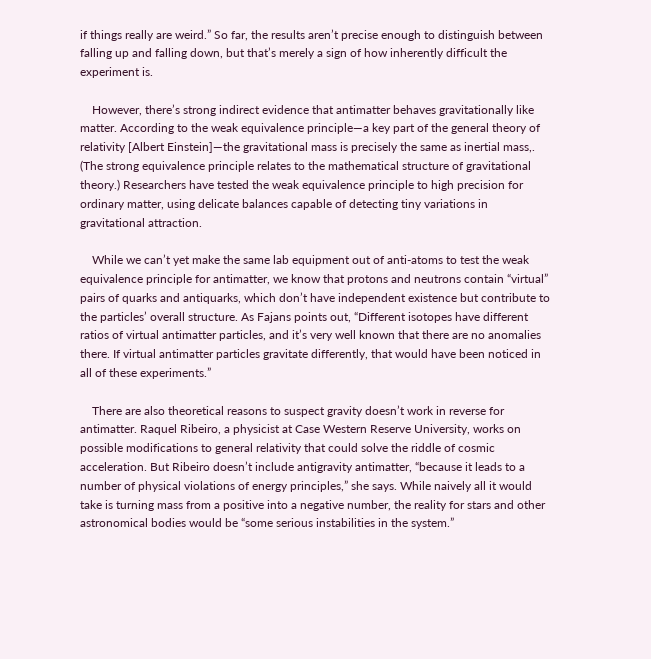if things really are weird.” So far, the results aren’t precise enough to distinguish between falling up and falling down, but that’s merely a sign of how inherently difficult the experiment is.

    However, there’s strong indirect evidence that antimatter behaves gravitationally like matter. According to the weak equivalence principle—a key part of the general theory of relativity [Albert Einstein]—the gravitational mass is precisely the same as inertial mass,. (The strong equivalence principle relates to the mathematical structure of gravitational theory.) Researchers have tested the weak equivalence principle to high precision for ordinary matter, using delicate balances capable of detecting tiny variations in gravitational attraction.

    While we can’t yet make the same lab equipment out of anti-atoms to test the weak equivalence principle for antimatter, we know that protons and neutrons contain “virtual” pairs of quarks and antiquarks, which don’t have independent existence but contribute to the particles’ overall structure. As Fajans points out, “Different isotopes have different ratios of virtual antimatter particles, and it’s very well known that there are no anomalies there. If virtual antimatter particles gravitate differently, that would have been noticed in all of these experiments.”

    There are also theoretical reasons to suspect gravity doesn’t work in reverse for antimatter. Raquel Ribeiro, a physicist at Case Western Reserve University, works on possible modifications to general relativity that could solve the riddle of cosmic acceleration. But Ribeiro doesn’t include antigravity antimatter, “because it leads to a number of physical violations of energy principles,” she says. While naively all it would take is turning mass from a positive into a negative number, the reality for stars and other astronomical bodies would be “some serious instabilities in the system.”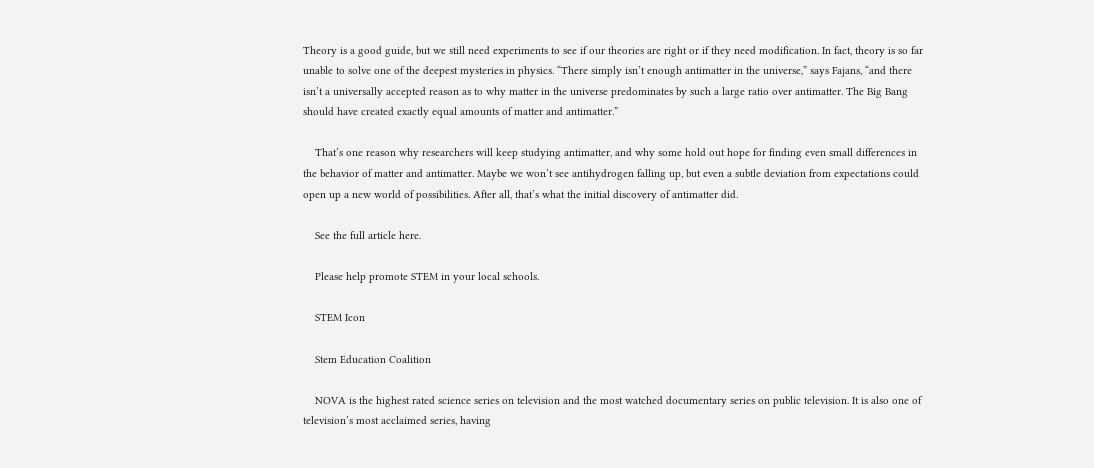Theory is a good guide, but we still need experiments to see if our theories are right or if they need modification. In fact, theory is so far unable to solve one of the deepest mysteries in physics. “There simply isn’t enough antimatter in the universe,” says Fajans, “and there isn’t a universally accepted reason as to why matter in the universe predominates by such a large ratio over antimatter. The Big Bang should have created exactly equal amounts of matter and antimatter.”

    That’s one reason why researchers will keep studying antimatter, and why some hold out hope for finding even small differences in the behavior of matter and antimatter. Maybe we won’t see antihydrogen falling up, but even a subtle deviation from expectations could open up a new world of possibilities. After all, that’s what the initial discovery of antimatter did.

    See the full article here.

    Please help promote STEM in your local schools.

    STEM Icon

    Stem Education Coalition

    NOVA is the highest rated science series on television and the most watched documentary series on public television. It is also one of television’s most acclaimed series, having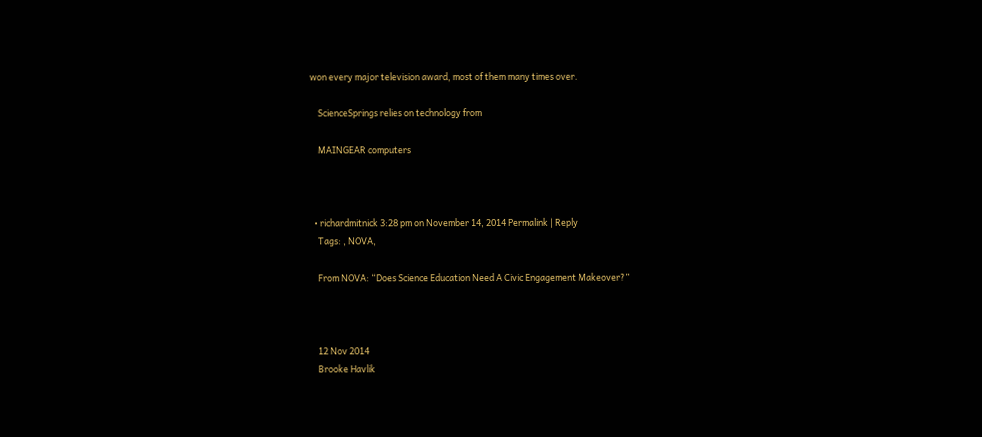won every major television award, most of them many times over.

    ScienceSprings relies on technology from

    MAINGEAR computers



  • richardmitnick 3:28 pm on November 14, 2014 Permalink | Reply
    Tags: , NOVA,

    From NOVA: “Does Science Education Need A Civic Engagement Makeover?”



    12 Nov 2014
    Brooke Havlik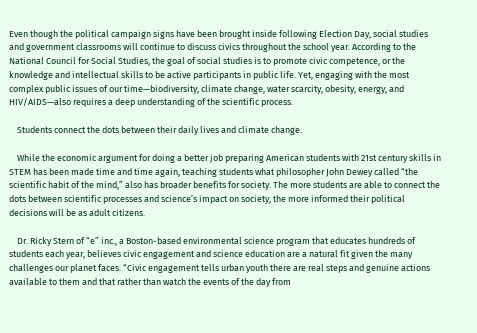Even though the political campaign signs have been brought inside following Election Day, social studies and government classrooms will continue to discuss civics throughout the school year. According to the National Council for Social Studies, the goal of social studies is to promote civic competence, or the knowledge and intellectual skills to be active participants in public life. Yet, engaging with the most complex public issues of our time—biodiversity, climate change, water scarcity, obesity, energy, and HIV/AIDS—also requires a deep understanding of the scientific process.

    Students connect the dots between their daily lives and climate change.

    While the economic argument for doing a better job preparing American students with 21st century skills in STEM has been made time and time again, teaching students what philosopher John Dewey called “the scientific habit of the mind,” also has broader benefits for society. The more students are able to connect the dots between scientific processes and science’s impact on society, the more informed their political decisions will be as adult citizens.

    Dr. Ricky Stern of “e” inc., a Boston-based environmental science program that educates hundreds of students each year, believes civic engagement and science education are a natural fit given the many challenges our planet faces. “Civic engagement tells urban youth there are real steps and genuine actions available to them and that rather than watch the events of the day from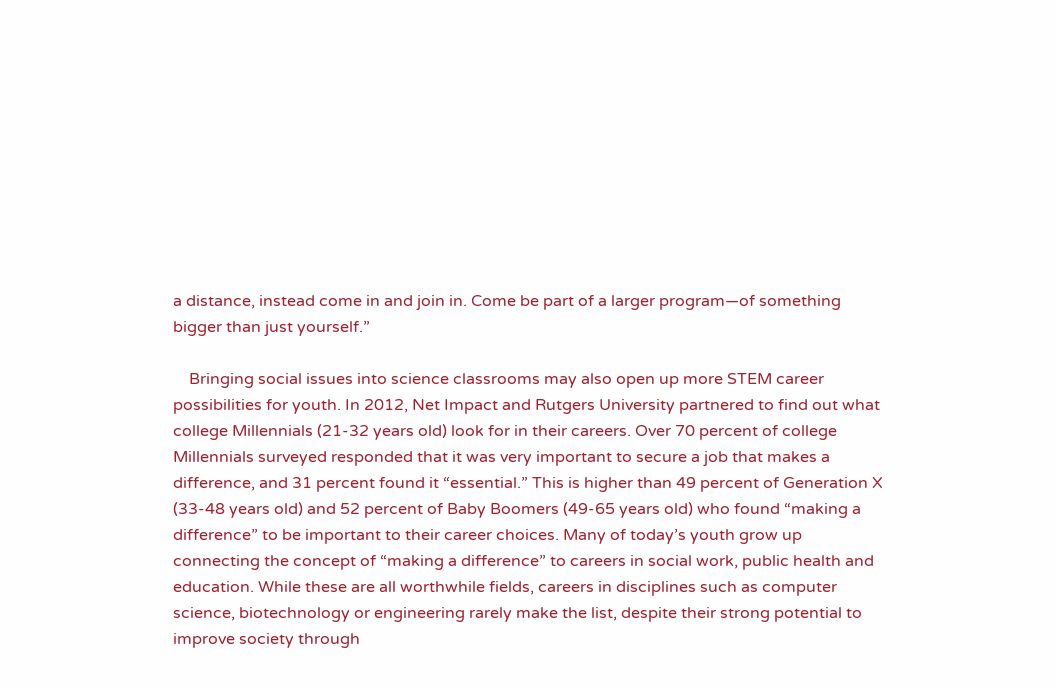a distance, instead come in and join in. Come be part of a larger program—of something bigger than just yourself.”

    Bringing social issues into science classrooms may also open up more STEM career possibilities for youth. In 2012, Net Impact and Rutgers University partnered to find out what college Millennials (21-32 years old) look for in their careers. Over 70 percent of college Millennials surveyed responded that it was very important to secure a job that makes a difference, and 31 percent found it “essential.” This is higher than 49 percent of Generation X (33-48 years old) and 52 percent of Baby Boomers (49-65 years old) who found “making a difference” to be important to their career choices. Many of today’s youth grow up connecting the concept of “making a difference” to careers in social work, public health and education. While these are all worthwhile fields, careers in disciplines such as computer science, biotechnology or engineering rarely make the list, despite their strong potential to improve society through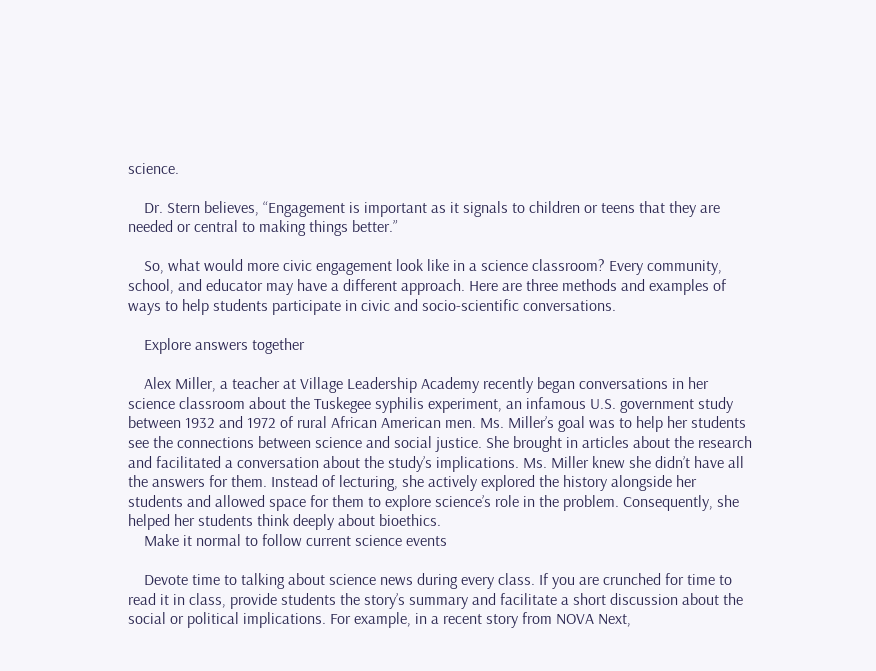science.

    Dr. Stern believes, “Engagement is important as it signals to children or teens that they are needed or central to making things better.”

    So, what would more civic engagement look like in a science classroom? Every community, school, and educator may have a different approach. Here are three methods and examples of ways to help students participate in civic and socio-scientific conversations.

    Explore answers together

    Alex Miller, a teacher at Village Leadership Academy recently began conversations in her science classroom about the Tuskegee syphilis experiment, an infamous U.S. government study between 1932 and 1972 of rural African American men. Ms. Miller’s goal was to help her students see the connections between science and social justice. She brought in articles about the research and facilitated a conversation about the study’s implications. Ms. Miller knew she didn’t have all the answers for them. Instead of lecturing, she actively explored the history alongside her students and allowed space for them to explore science’s role in the problem. Consequently, she helped her students think deeply about bioethics.
    Make it normal to follow current science events

    Devote time to talking about science news during every class. If you are crunched for time to read it in class, provide students the story’s summary and facilitate a short discussion about the social or political implications. For example, in a recent story from NOVA Next,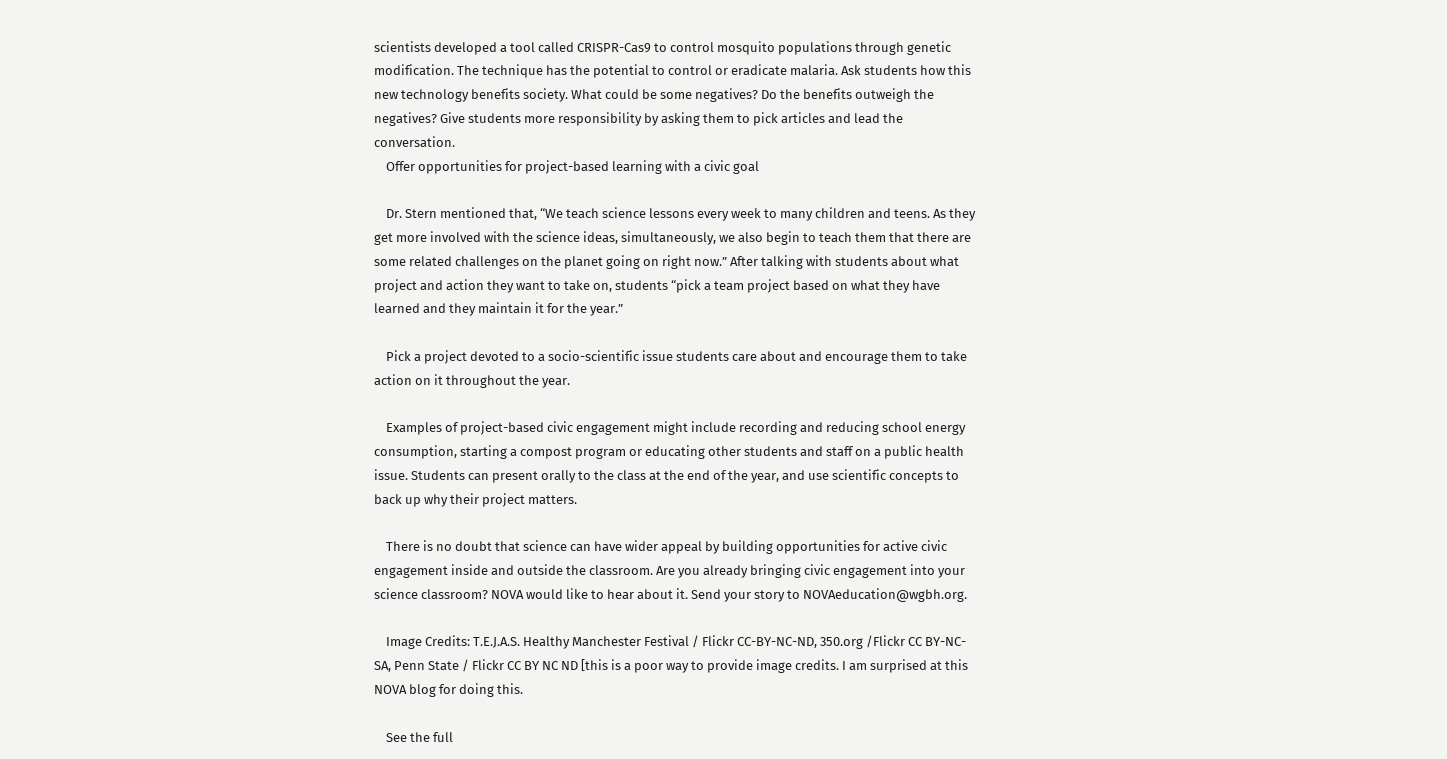scientists developed a tool called CRISPR-Cas9 to control mosquito populations through genetic modification. The technique has the potential to control or eradicate malaria. Ask students how this new technology benefits society. What could be some negatives? Do the benefits outweigh the negatives? Give students more responsibility by asking them to pick articles and lead the conversation.
    Offer opportunities for project-based learning with a civic goal

    Dr. Stern mentioned that, “We teach science lessons every week to many children and teens. As they get more involved with the science ideas, simultaneously, we also begin to teach them that there are some related challenges on the planet going on right now.” After talking with students about what project and action they want to take on, students “pick a team project based on what they have learned and they maintain it for the year.”

    Pick a project devoted to a socio-scientific issue students care about and encourage them to take action on it throughout the year.

    Examples of project-based civic engagement might include recording and reducing school energy consumption, starting a compost program or educating other students and staff on a public health issue. Students can present orally to the class at the end of the year, and use scientific concepts to back up why their project matters.

    There is no doubt that science can have wider appeal by building opportunities for active civic engagement inside and outside the classroom. Are you already bringing civic engagement into your science classroom? NOVA would like to hear about it. Send your story to NOVAeducation@wgbh.org.

    Image Credits: T.E.J.A.S. Healthy Manchester Festival / Flickr CC-BY-NC-ND, 350.org /Flickr CC BY-NC-SA, Penn State / Flickr CC BY NC ND [this is a poor way to provide image credits. I am surprised at this NOVA blog for doing this.

    See the full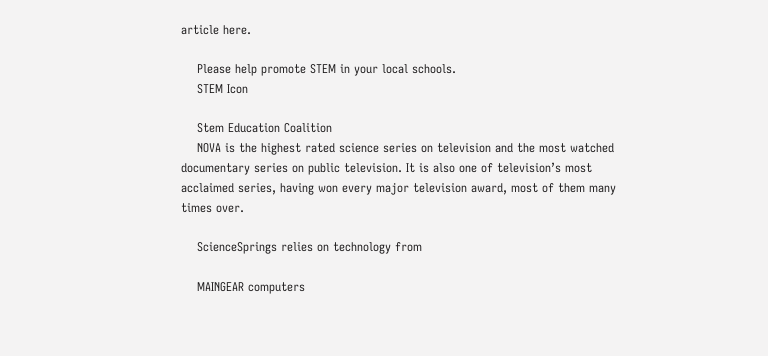article here.

    Please help promote STEM in your local schools.
    STEM Icon

    Stem Education Coalition
    NOVA is the highest rated science series on television and the most watched documentary series on public television. It is also one of television’s most acclaimed series, having won every major television award, most of them many times over.

    ScienceSprings relies on technology from

    MAINGEAR computers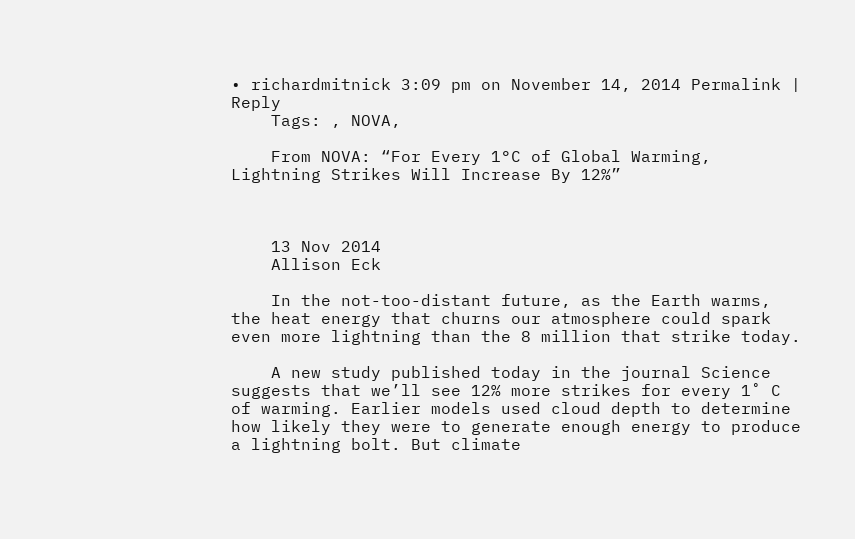• richardmitnick 3:09 pm on November 14, 2014 Permalink | Reply
    Tags: , NOVA,

    From NOVA: “For Every 1°C of Global Warming, Lightning Strikes Will Increase By 12%”



    13 Nov 2014
    Allison Eck

    In the not-too-distant future, as the Earth warms, the heat energy that churns our atmosphere could spark even more lightning than the 8 million that strike today.

    A new study published today in the journal Science suggests that we’ll see 12% more strikes for every 1˚ C of warming. Earlier models used cloud depth to determine how likely they were to generate enough energy to produce a lightning bolt. But climate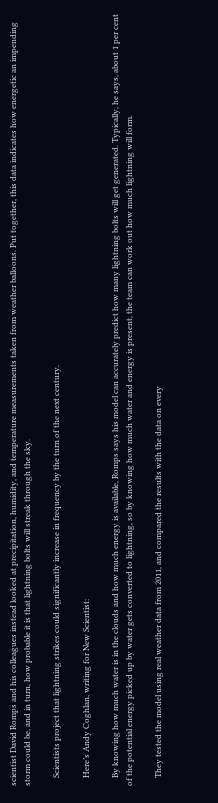scientist David Romps and his colleagues instead looked at precipitation, humidity, and temperature measurements taken from weather balloons. Put together, this data indicates how energetic an impending storm could be, and in turn, how probable it is that lightning bolts will streak through the sky.

    Scientists project that lightning strikes could significantly increase in frequency by the turn of the next century.

    Here’s Andy Coghlan, writing for New Scientist:

    By knowing how much water is in the clouds and how much energy is available, Romps says his model can accurately predict how many lightning bolts will get generated. Typically, he says, about 1 per cent of the potential energy picked up by water gets converted to lightning, so by knowing how much water and energy is present, the team can work out how much lightning will form.

    They tested the model using real weather data from 2011, and compared the results with the data on every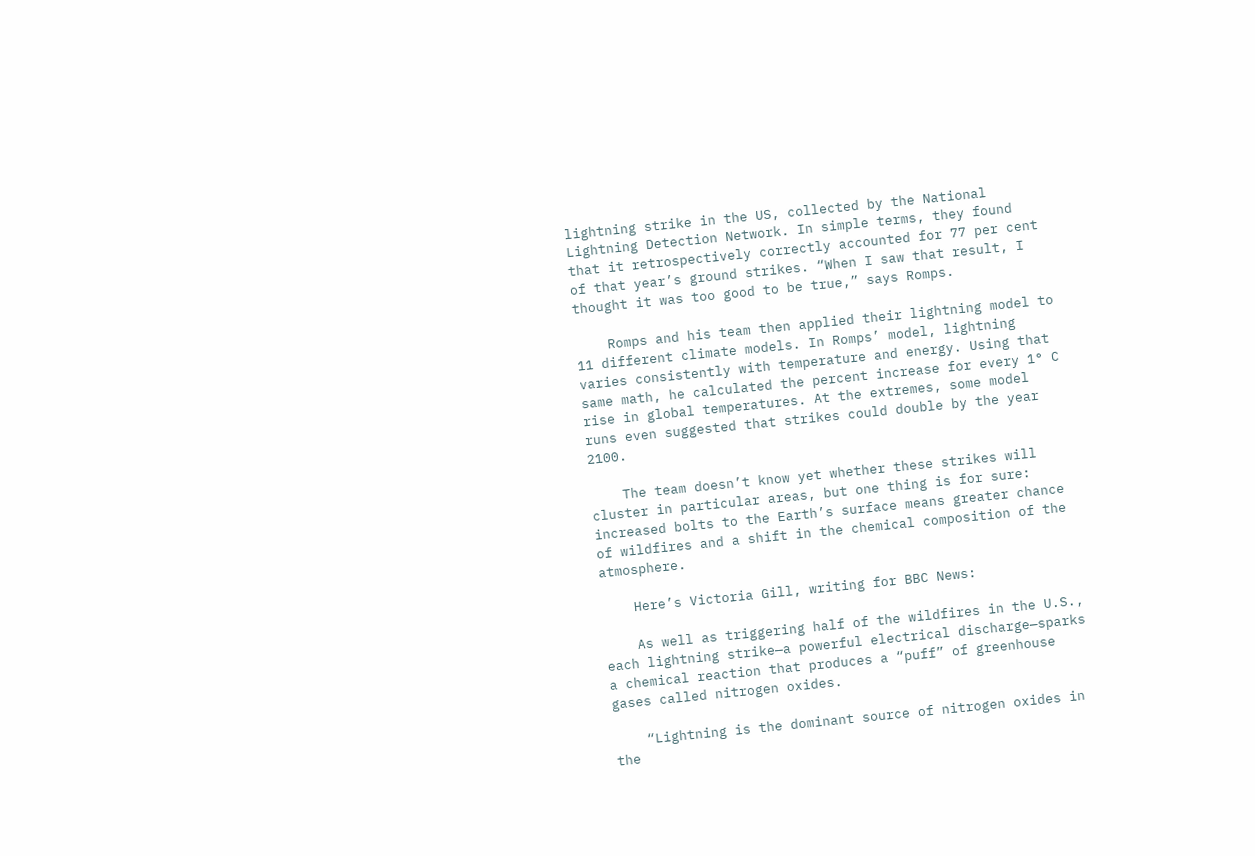lightning strike in the US, collected by the National Lightning Detection Network. In simple terms, they found that it retrospectively correctly accounted for 77 per cent of that year’s ground strikes. “When I saw that result, I thought it was too good to be true,” says Romps.

    Romps and his team then applied their lightning model to 11 different climate models. In Romps’ model, lightning varies consistently with temperature and energy. Using that same math, he calculated the percent increase for every 1° C rise in global temperatures. At the extremes, some model runs even suggested that strikes could double by the year 2100.

    The team doesn’t know yet whether these strikes will cluster in particular areas, but one thing is for sure: increased bolts to the Earth’s surface means greater chance of wildfires and a shift in the chemical composition of the atmosphere.

    Here’s Victoria Gill, writing for BBC News:

    As well as triggering half of the wildfires in the U.S., each lightning strike—a powerful electrical discharge—sparks a chemical reaction that produces a “puff” of greenhouse gases called nitrogen oxides.

    “Lightning is the dominant source of nitrogen oxides in the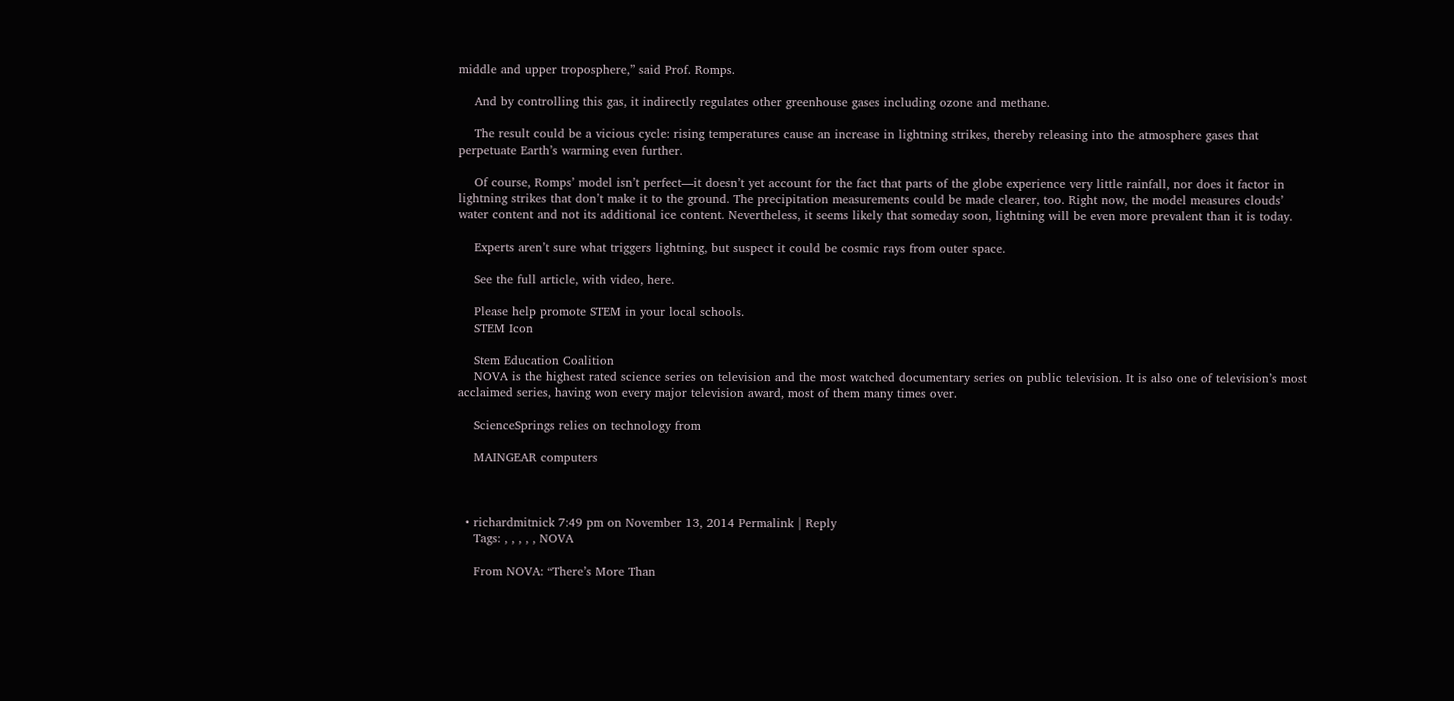middle and upper troposphere,” said Prof. Romps.

    And by controlling this gas, it indirectly regulates other greenhouse gases including ozone and methane.

    The result could be a vicious cycle: rising temperatures cause an increase in lightning strikes, thereby releasing into the atmosphere gases that perpetuate Earth’s warming even further.

    Of course, Romps’ model isn’t perfect—it doesn’t yet account for the fact that parts of the globe experience very little rainfall, nor does it factor in lightning strikes that don’t make it to the ground. The precipitation measurements could be made clearer, too. Right now, the model measures clouds’ water content and not its additional ice content. Nevertheless, it seems likely that someday soon, lightning will be even more prevalent than it is today.

    Experts aren’t sure what triggers lightning, but suspect it could be cosmic rays from outer space.

    See the full article, with video, here.

    Please help promote STEM in your local schools.
    STEM Icon

    Stem Education Coalition
    NOVA is the highest rated science series on television and the most watched documentary series on public television. It is also one of television’s most acclaimed series, having won every major television award, most of them many times over.

    ScienceSprings relies on technology from

    MAINGEAR computers



  • richardmitnick 7:49 pm on November 13, 2014 Permalink | Reply
    Tags: , , , , , NOVA

    From NOVA: “There’s More Than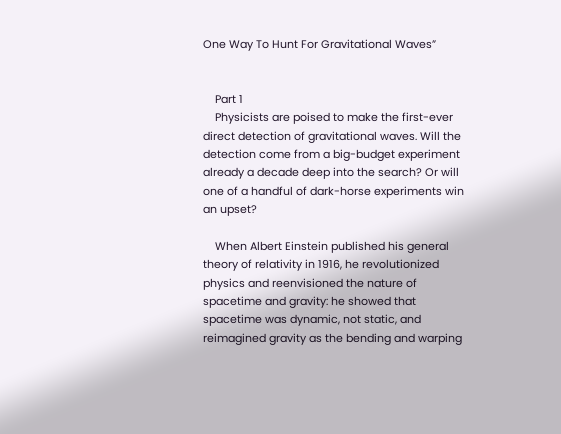One Way To Hunt For Gravitational Waves”


    Part 1
    Physicists are poised to make the first-ever direct detection of gravitational waves. Will the detection come from a big-budget experiment already a decade deep into the search? Or will one of a handful of dark-horse experiments win an upset?

    When Albert Einstein published his general theory of relativity in 1916, he revolutionized physics and reenvisioned the nature of spacetime and gravity: he showed that spacetime was dynamic, not static, and reimagined gravity as the bending and warping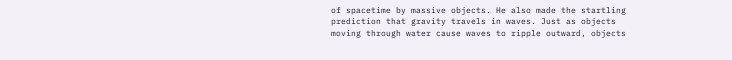of spacetime by massive objects. He also made the startling prediction that gravity travels in waves. Just as objects moving through water cause waves to ripple outward, objects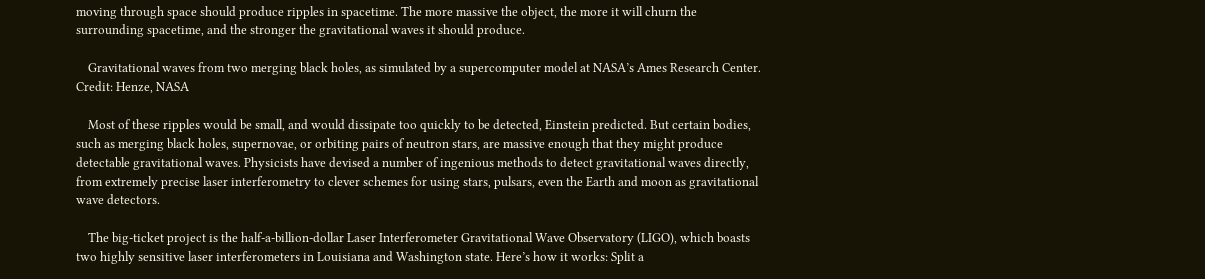moving through space should produce ripples in spacetime. The more massive the object, the more it will churn the surrounding spacetime, and the stronger the gravitational waves it should produce.

    Gravitational waves from two merging black holes, as simulated by a supercomputer model at NASA’s Ames Research Center. Credit: Henze, NASA

    Most of these ripples would be small, and would dissipate too quickly to be detected, Einstein predicted. But certain bodies, such as merging black holes, supernovae, or orbiting pairs of neutron stars, are massive enough that they might produce detectable gravitational waves. Physicists have devised a number of ingenious methods to detect gravitational waves directly, from extremely precise laser interferometry to clever schemes for using stars, pulsars, even the Earth and moon as gravitational wave detectors.

    The big-ticket project is the half-a-billion-dollar Laser Interferometer Gravitational Wave Observatory (LIGO), which boasts two highly sensitive laser interferometers in Louisiana and Washington state. Here’s how it works: Split a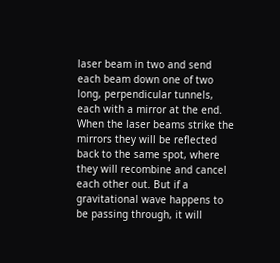laser beam in two and send each beam down one of two long, perpendicular tunnels, each with a mirror at the end. When the laser beams strike the mirrors they will be reflected back to the same spot, where they will recombine and cancel each other out. But if a gravitational wave happens to be passing through, it will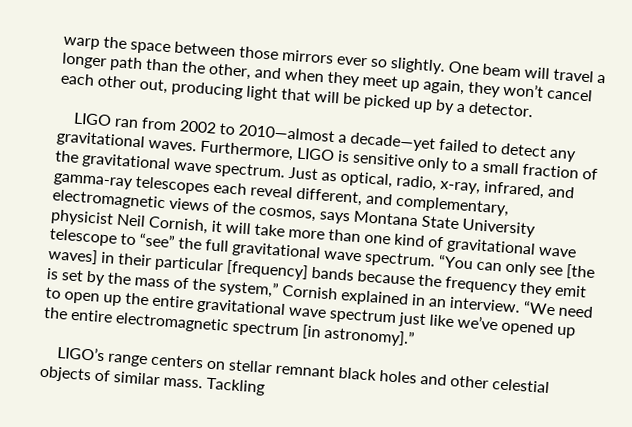warp the space between those mirrors ever so slightly. One beam will travel a longer path than the other, and when they meet up again, they won’t cancel each other out, producing light that will be picked up by a detector.

    LIGO ran from 2002 to 2010—almost a decade—yet failed to detect any gravitational waves. Furthermore, LIGO is sensitive only to a small fraction of the gravitational wave spectrum. Just as optical, radio, x-ray, infrared, and gamma-ray telescopes each reveal different, and complementary, electromagnetic views of the cosmos, says Montana State University physicist Neil Cornish, it will take more than one kind of gravitational wave telescope to “see” the full gravitational wave spectrum. “You can only see [the waves] in their particular [frequency] bands because the frequency they emit is set by the mass of the system,” Cornish explained in an interview. “We need to open up the entire gravitational wave spectrum just like we’ve opened up the entire electromagnetic spectrum [in astronomy].”

    LIGO’s range centers on stellar remnant black holes and other celestial objects of similar mass. Tackling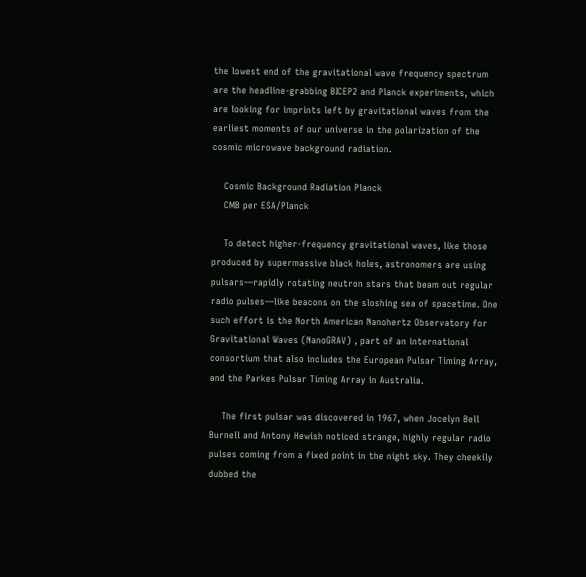the lowest end of the gravitational wave frequency spectrum are the headline-grabbing BICEP2 and Planck experiments, which are looking for imprints left by gravitational waves from the earliest moments of our universe in the polarization of the cosmic microwave background radiation.

    Cosmic Background Radiation Planck
    CMB per ESA/Planck

    To detect higher-frequency gravitational waves, like those produced by supermassive black holes, astronomers are using pulsars—rapidly rotating neutron stars that beam out regular radio pulses—like beacons on the sloshing sea of spacetime. One such effort is the North American Nanohertz Observatory for Gravitational Waves (NanoGRAV) , part of an international consortium that also includes the European Pulsar Timing Array, and the Parkes Pulsar Timing Array in Australia.

    The first pulsar was discovered in 1967, when Jocelyn Bell Burnell and Antony Hewish noticed strange, highly regular radio pulses coming from a fixed point in the night sky. They cheekily dubbed the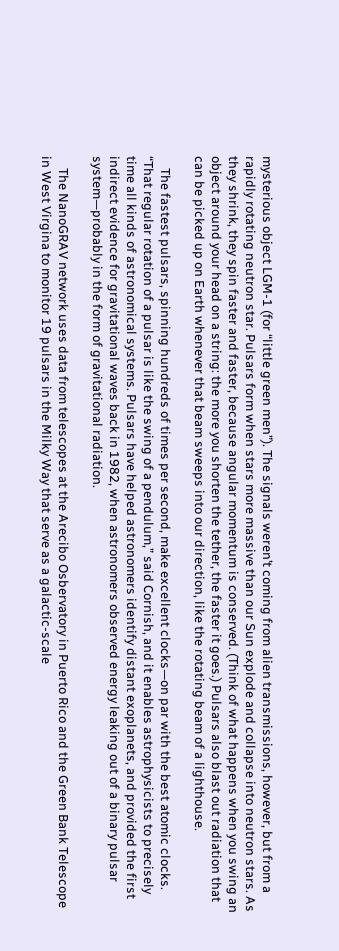mysterious object LGM-1 (for “little green men”). The signals weren’t coming from alien transmissions, however, but from a rapidly rotating neutron star. Pulsars form when stars more massive than our Sun explode and collapse into neutron stars. As they shrink, they spin faster and faster, because angular momentum is conserved. (Think of what happens when you swing an object around your head on a string: the more you shorten the tether, the faster it goes.) Pulsars also blast out radiation that can be picked up on Earth whenever that beam sweeps into our direction, like the rotating beam of a lighthouse.

    The fastest pulsars, spinning hundreds of times per second, make excellent clocks—on par with the best atomic clocks. “That regular rotation of a pulsar is like the swing of a pendulum,” said Cornish, and it enables astrophysicists to precisely time all kinds of astronomical systems. Pulsars have helped astronomers identify distant exoplanets, and provided the first indirect evidence for gravitational waves back in 1982, when astronomers observed energy leaking out of a binary pulsar system—probably in the form of gravitational radiation.

    The NanoGRAV network uses data from telescopes at the Arecibo Osbervatory in Puerto Rico and the Green Bank Telescope in West Virgina to monitor 19 pulsars in the Milky Way that serve as a galactic-scale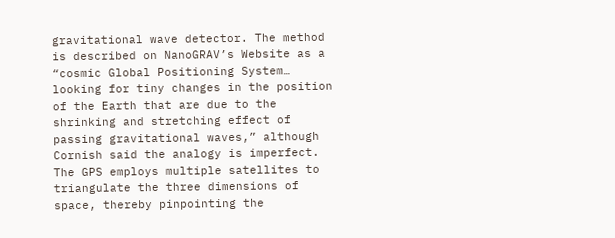gravitational wave detector. The method is described on NanoGRAV’s Website as a “cosmic Global Positioning System… looking for tiny changes in the position of the Earth that are due to the shrinking and stretching effect of passing gravitational waves,” although Cornish said the analogy is imperfect. The GPS employs multiple satellites to triangulate the three dimensions of space, thereby pinpointing the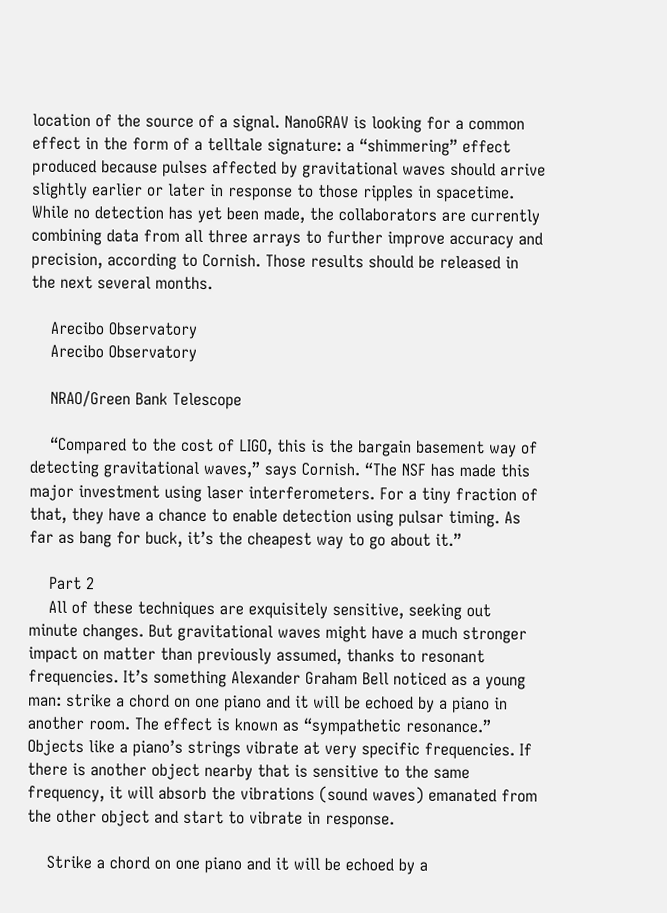location of the source of a signal. NanoGRAV is looking for a common effect in the form of a telltale signature: a “shimmering” effect produced because pulses affected by gravitational waves should arrive slightly earlier or later in response to those ripples in spacetime. While no detection has yet been made, the collaborators are currently combining data from all three arrays to further improve accuracy and precision, according to Cornish. Those results should be released in the next several months.

    Arecibo Observatory
    Arecibo Observatory

    NRAO/Green Bank Telescope

    “Compared to the cost of LIGO, this is the bargain basement way of detecting gravitational waves,” says Cornish. “The NSF has made this major investment using laser interferometers. For a tiny fraction of that, they have a chance to enable detection using pulsar timing. As far as bang for buck, it’s the cheapest way to go about it.”

    Part 2
    All of these techniques are exquisitely sensitive, seeking out minute changes. But gravitational waves might have a much stronger impact on matter than previously assumed, thanks to resonant frequencies. It’s something Alexander Graham Bell noticed as a young man: strike a chord on one piano and it will be echoed by a piano in another room. The effect is known as “sympathetic resonance.” Objects like a piano’s strings vibrate at very specific frequencies. If there is another object nearby that is sensitive to the same frequency, it will absorb the vibrations (sound waves) emanated from the other object and start to vibrate in response.

    Strike a chord on one piano and it will be echoed by a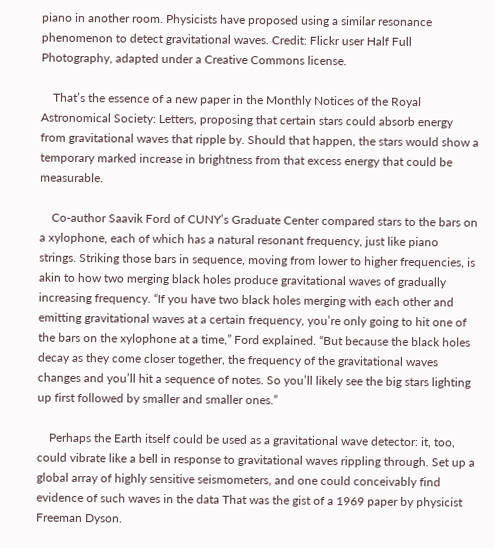piano in another room. Physicists have proposed using a similar resonance phenomenon to detect gravitational waves. Credit: Flickr user Half Full Photography, adapted under a Creative Commons license.

    That’s the essence of a new paper in the Monthly Notices of the Royal Astronomical Society: Letters, proposing that certain stars could absorb energy from gravitational waves that ripple by. Should that happen, the stars would show a temporary marked increase in brightness from that excess energy that could be measurable.

    Co-author Saavik Ford of CUNY’s Graduate Center compared stars to the bars on a xylophone, each of which has a natural resonant frequency, just like piano strings. Striking those bars in sequence, moving from lower to higher frequencies, is akin to how two merging black holes produce gravitational waves of gradually increasing frequency. “If you have two black holes merging with each other and emitting gravitational waves at a certain frequency, you’re only going to hit one of the bars on the xylophone at a time,” Ford explained. “But because the black holes decay as they come closer together, the frequency of the gravitational waves changes and you’ll hit a sequence of notes. So you’ll likely see the big stars lighting up first followed by smaller and smaller ones.”

    Perhaps the Earth itself could be used as a gravitational wave detector: it, too, could vibrate like a bell in response to gravitational waves rippling through. Set up a global array of highly sensitive seismometers, and one could conceivably find evidence of such waves in the data That was the gist of a 1969 paper by physicist Freeman Dyson.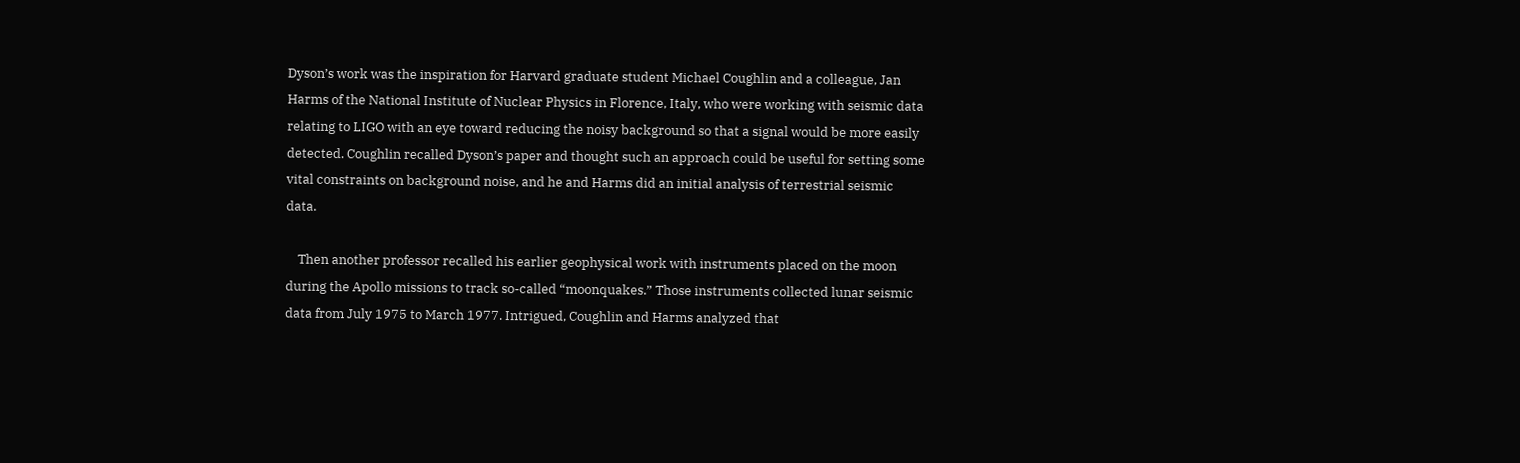Dyson’s work was the inspiration for Harvard graduate student Michael Coughlin and a colleague, Jan Harms of the National Institute of Nuclear Physics in Florence, Italy, who were working with seismic data relating to LIGO with an eye toward reducing the noisy background so that a signal would be more easily detected. Coughlin recalled Dyson’s paper and thought such an approach could be useful for setting some vital constraints on background noise, and he and Harms did an initial analysis of terrestrial seismic data.

    Then another professor recalled his earlier geophysical work with instruments placed on the moon during the Apollo missions to track so-called “moonquakes.” Those instruments collected lunar seismic data from July 1975 to March 1977. Intrigued, Coughlin and Harms analyzed that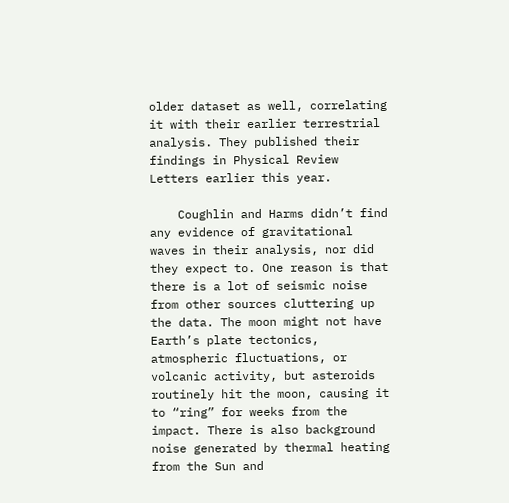older dataset as well, correlating it with their earlier terrestrial analysis. They published their findings in Physical Review Letters earlier this year.

    Coughlin and Harms didn’t find any evidence of gravitational waves in their analysis, nor did they expect to. One reason is that there is a lot of seismic noise from other sources cluttering up the data. The moon might not have Earth’s plate tectonics, atmospheric fluctuations, or volcanic activity, but asteroids routinely hit the moon, causing it to “ring” for weeks from the impact. There is also background noise generated by thermal heating from the Sun and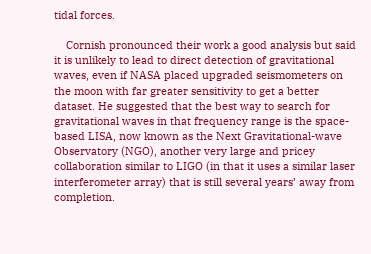tidal forces.

    Cornish pronounced their work a good analysis but said it is unlikely to lead to direct detection of gravitational waves, even if NASA placed upgraded seismometers on the moon with far greater sensitivity to get a better dataset. He suggested that the best way to search for gravitational waves in that frequency range is the space-based LISA, now known as the Next Gravitational-wave Observatory (NGO), another very large and pricey collaboration similar to LIGO (in that it uses a similar laser interferometer array) that is still several years’ away from completion.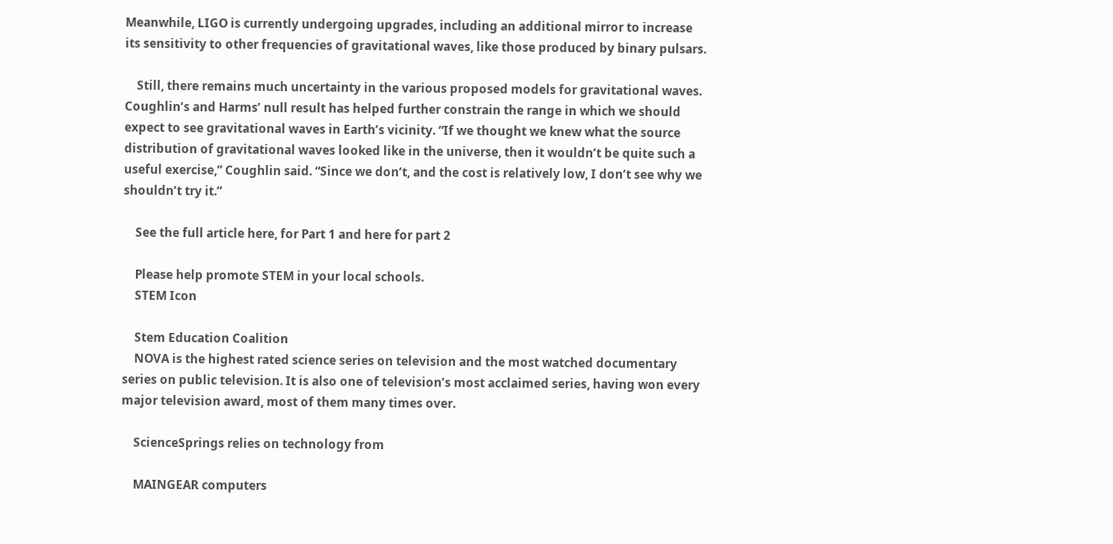Meanwhile, LIGO is currently undergoing upgrades, including an additional mirror to increase its sensitivity to other frequencies of gravitational waves, like those produced by binary pulsars.

    Still, there remains much uncertainty in the various proposed models for gravitational waves. Coughlin’s and Harms’ null result has helped further constrain the range in which we should expect to see gravitational waves in Earth’s vicinity. “If we thought we knew what the source distribution of gravitational waves looked like in the universe, then it wouldn’t be quite such a useful exercise,” Coughlin said. “Since we don’t, and the cost is relatively low, I don’t see why we shouldn’t try it.”

    See the full article here, for Part 1 and here for part 2

    Please help promote STEM in your local schools.
    STEM Icon

    Stem Education Coalition
    NOVA is the highest rated science series on television and the most watched documentary series on public television. It is also one of television’s most acclaimed series, having won every major television award, most of them many times over.

    ScienceSprings relies on technology from

    MAINGEAR computers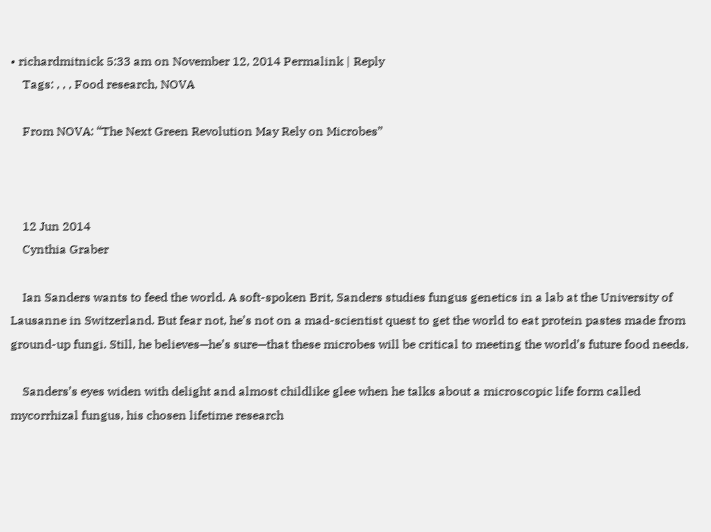• richardmitnick 5:33 am on November 12, 2014 Permalink | Reply
    Tags: , , , Food research, NOVA

    From NOVA: “The Next Green Revolution May Rely on Microbes”



    12 Jun 2014
    Cynthia Graber

    Ian Sanders wants to feed the world. A soft-spoken Brit, Sanders studies fungus genetics in a lab at the University of Lausanne in Switzerland. But fear not, he’s not on a mad-scientist quest to get the world to eat protein pastes made from ground-up fungi. Still, he believes—he’s sure—that these microbes will be critical to meeting the world’s future food needs.

    Sanders’s eyes widen with delight and almost childlike glee when he talks about a microscopic life form called mycorrhizal fungus, his chosen lifetime research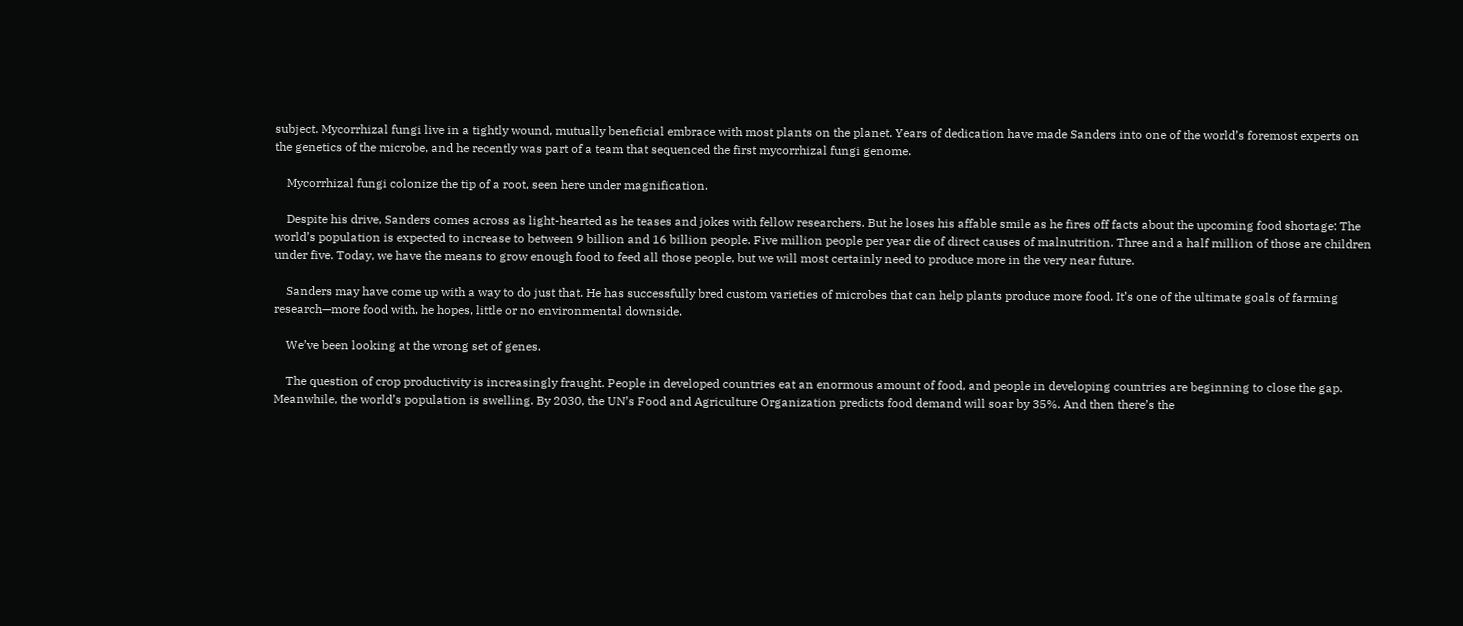subject. Mycorrhizal fungi live in a tightly wound, mutually beneficial embrace with most plants on the planet. Years of dedication have made Sanders into one of the world’s foremost experts on the genetics of the microbe, and he recently was part of a team that sequenced the first mycorrhizal fungi genome.

    Mycorrhizal fungi colonize the tip of a root, seen here under magnification.

    Despite his drive, Sanders comes across as light-hearted as he teases and jokes with fellow researchers. But he loses his affable smile as he fires off facts about the upcoming food shortage: The world’s population is expected to increase to between 9 billion and 16 billion people. Five million people per year die of direct causes of malnutrition. Three and a half million of those are children under five. Today, we have the means to grow enough food to feed all those people, but we will most certainly need to produce more in the very near future.

    Sanders may have come up with a way to do just that. He has successfully bred custom varieties of microbes that can help plants produce more food. It’s one of the ultimate goals of farming research—more food with, he hopes, little or no environmental downside.

    We’ve been looking at the wrong set of genes.

    The question of crop productivity is increasingly fraught. People in developed countries eat an enormous amount of food, and people in developing countries are beginning to close the gap. Meanwhile, the world’s population is swelling. By 2030, the UN’s Food and Agriculture Organization predicts food demand will soar by 35%. And then there’s the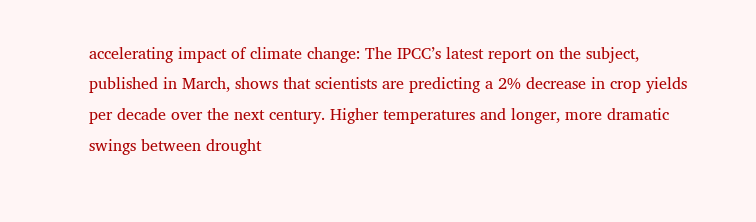accelerating impact of climate change: The IPCC’s latest report on the subject, published in March, shows that scientists are predicting a 2% decrease in crop yields per decade over the next century. Higher temperatures and longer, more dramatic swings between drought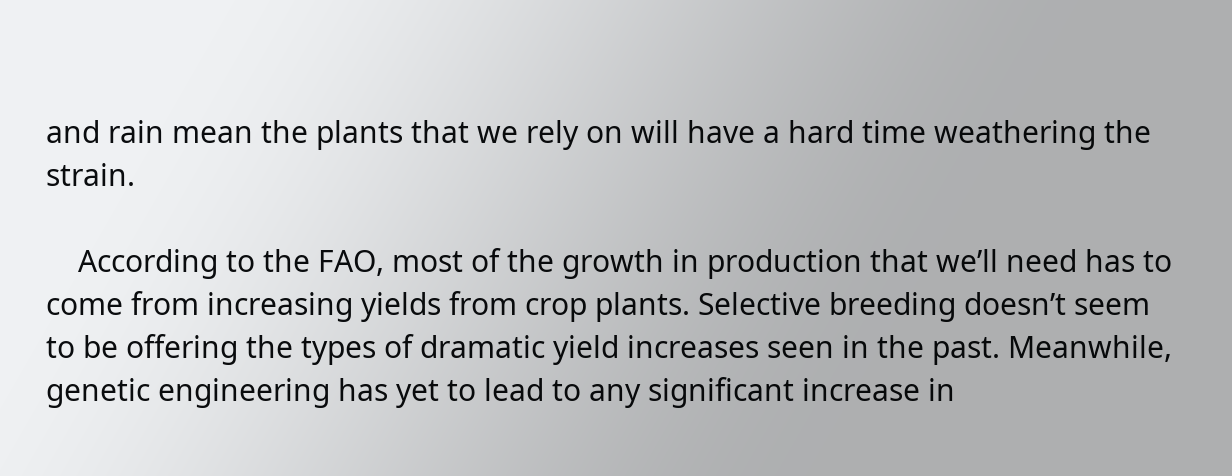and rain mean the plants that we rely on will have a hard time weathering the strain.

    According to the FAO, most of the growth in production that we’ll need has to come from increasing yields from crop plants. Selective breeding doesn’t seem to be offering the types of dramatic yield increases seen in the past. Meanwhile, genetic engineering has yet to lead to any significant increase in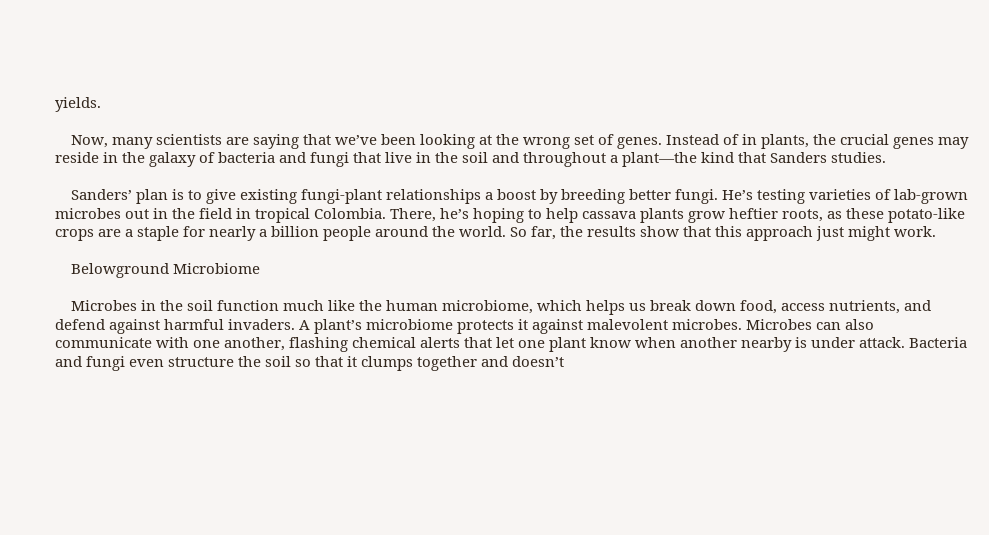yields.

    Now, many scientists are saying that we’ve been looking at the wrong set of genes. Instead of in plants, the crucial genes may reside in the galaxy of bacteria and fungi that live in the soil and throughout a plant—the kind that Sanders studies.

    Sanders’ plan is to give existing fungi-plant relationships a boost by breeding better fungi. He’s testing varieties of lab-grown microbes out in the field in tropical Colombia. There, he’s hoping to help cassava plants grow heftier roots, as these potato-like crops are a staple for nearly a billion people around the world. So far, the results show that this approach just might work.

    Belowground Microbiome

    Microbes in the soil function much like the human microbiome, which helps us break down food, access nutrients, and defend against harmful invaders. A plant’s microbiome protects it against malevolent microbes. Microbes can also communicate with one another, flashing chemical alerts that let one plant know when another nearby is under attack. Bacteria and fungi even structure the soil so that it clumps together and doesn’t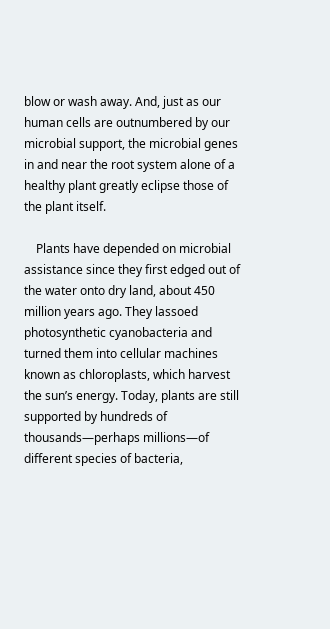blow or wash away. And, just as our human cells are outnumbered by our microbial support, the microbial genes in and near the root system alone of a healthy plant greatly eclipse those of the plant itself.

    Plants have depended on microbial assistance since they first edged out of the water onto dry land, about 450 million years ago. They lassoed photosynthetic cyanobacteria and turned them into cellular machines known as chloroplasts, which harvest the sun’s energy. Today, plants are still supported by hundreds of thousands—perhaps millions—of different species of bacteria,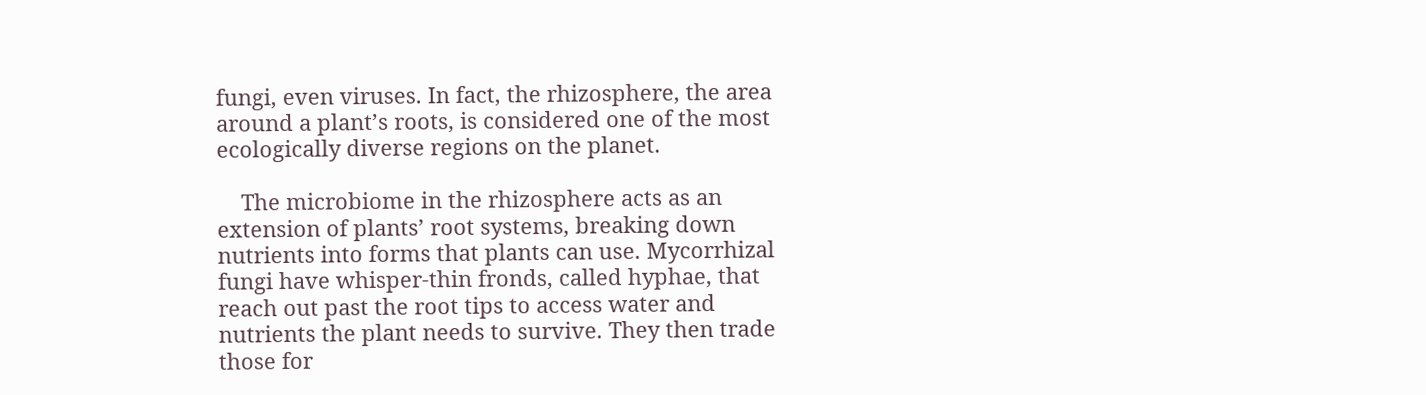fungi, even viruses. In fact, the rhizosphere, the area around a plant’s roots, is considered one of the most ecologically diverse regions on the planet.

    The microbiome in the rhizosphere acts as an extension of plants’ root systems, breaking down nutrients into forms that plants can use. Mycorrhizal fungi have whisper-thin fronds, called hyphae, that reach out past the root tips to access water and nutrients the plant needs to survive. They then trade those for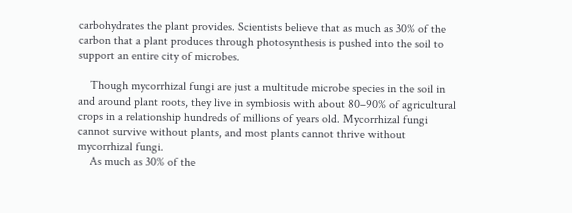carbohydrates the plant provides. Scientists believe that as much as 30% of the carbon that a plant produces through photosynthesis is pushed into the soil to support an entire city of microbes.

    Though mycorrhizal fungi are just a multitude microbe species in the soil in and around plant roots, they live in symbiosis with about 80–90% of agricultural crops in a relationship hundreds of millions of years old. Mycorrhizal fungi cannot survive without plants, and most plants cannot thrive without mycorrhizal fungi.
    As much as 30% of the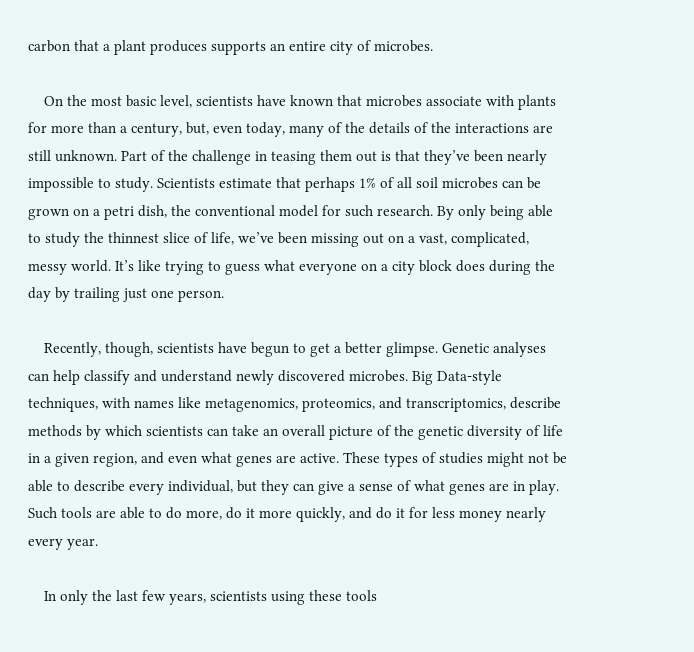carbon that a plant produces supports an entire city of microbes.

    On the most basic level, scientists have known that microbes associate with plants for more than a century, but, even today, many of the details of the interactions are still unknown. Part of the challenge in teasing them out is that they’ve been nearly impossible to study. Scientists estimate that perhaps 1% of all soil microbes can be grown on a petri dish, the conventional model for such research. By only being able to study the thinnest slice of life, we’ve been missing out on a vast, complicated, messy world. It’s like trying to guess what everyone on a city block does during the day by trailing just one person.

    Recently, though, scientists have begun to get a better glimpse. Genetic analyses can help classify and understand newly discovered microbes. Big Data-style techniques, with names like metagenomics, proteomics, and transcriptomics, describe methods by which scientists can take an overall picture of the genetic diversity of life in a given region, and even what genes are active. These types of studies might not be able to describe every individual, but they can give a sense of what genes are in play. Such tools are able to do more, do it more quickly, and do it for less money nearly every year.

    In only the last few years, scientists using these tools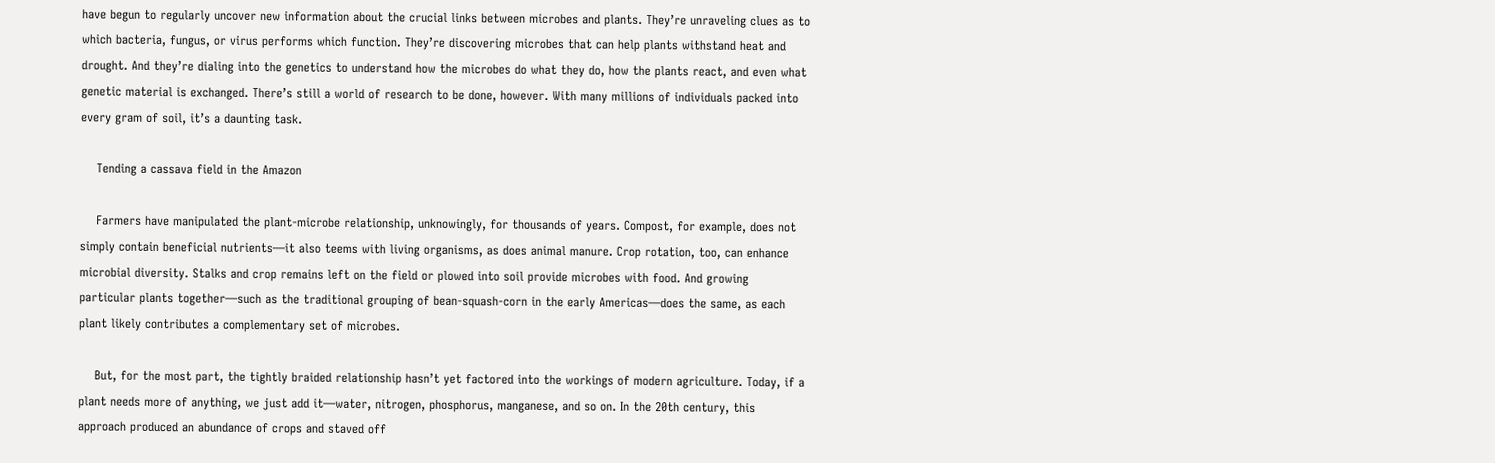have begun to regularly uncover new information about the crucial links between microbes and plants. They’re unraveling clues as to which bacteria, fungus, or virus performs which function. They’re discovering microbes that can help plants withstand heat and drought. And they’re dialing into the genetics to understand how the microbes do what they do, how the plants react, and even what genetic material is exchanged. There’s still a world of research to be done, however. With many millions of individuals packed into every gram of soil, it’s a daunting task.

    Tending a cassava field in the Amazon

    Farmers have manipulated the plant-microbe relationship, unknowingly, for thousands of years. Compost, for example, does not simply contain beneficial nutrients—it also teems with living organisms, as does animal manure. Crop rotation, too, can enhance microbial diversity. Stalks and crop remains left on the field or plowed into soil provide microbes with food. And growing particular plants together—such as the traditional grouping of bean-squash-corn in the early Americas—does the same, as each plant likely contributes a complementary set of microbes.

    But, for the most part, the tightly braided relationship hasn’t yet factored into the workings of modern agriculture. Today, if a plant needs more of anything, we just add it—water, nitrogen, phosphorus, manganese, and so on. In the 20th century, this approach produced an abundance of crops and staved off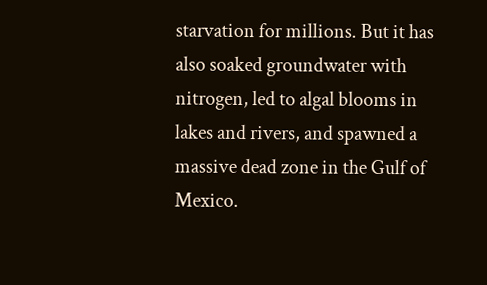starvation for millions. But it has also soaked groundwater with nitrogen, led to algal blooms in lakes and rivers, and spawned a massive dead zone in the Gulf of Mexico.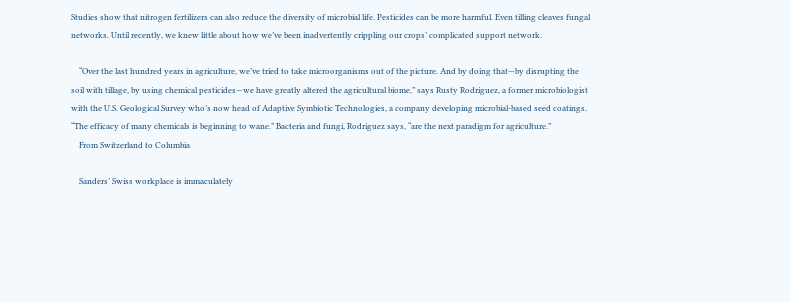Studies show that nitrogen fertilizers can also reduce the diversity of microbial life. Pesticides can be more harmful. Even tilling cleaves fungal networks. Until recently, we knew little about how we’ve been inadvertently crippling our crops’ complicated support network.

    “Over the last hundred years in agriculture, we’ve tried to take microorganisms out of the picture. And by doing that—by disrupting the soil with tillage, by using chemical pesticides—we have greatly altered the agricultural biome,” says Rusty Rodriguez, a former microbiologist with the U.S. Geological Survey who’s now head of Adaptive Symbiotic Technologies, a company developing microbial-based seed coatings. “The efficacy of many chemicals is beginning to wane.” Bacteria and fungi, Rodriguez says, “are the next paradigm for agriculture.”
    From Switzerland to Columbia

    Sanders’ Swiss workplace is immaculately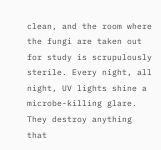clean, and the room where the fungi are taken out for study is scrupulously sterile. Every night, all night, UV lights shine a microbe-killing glare. They destroy anything that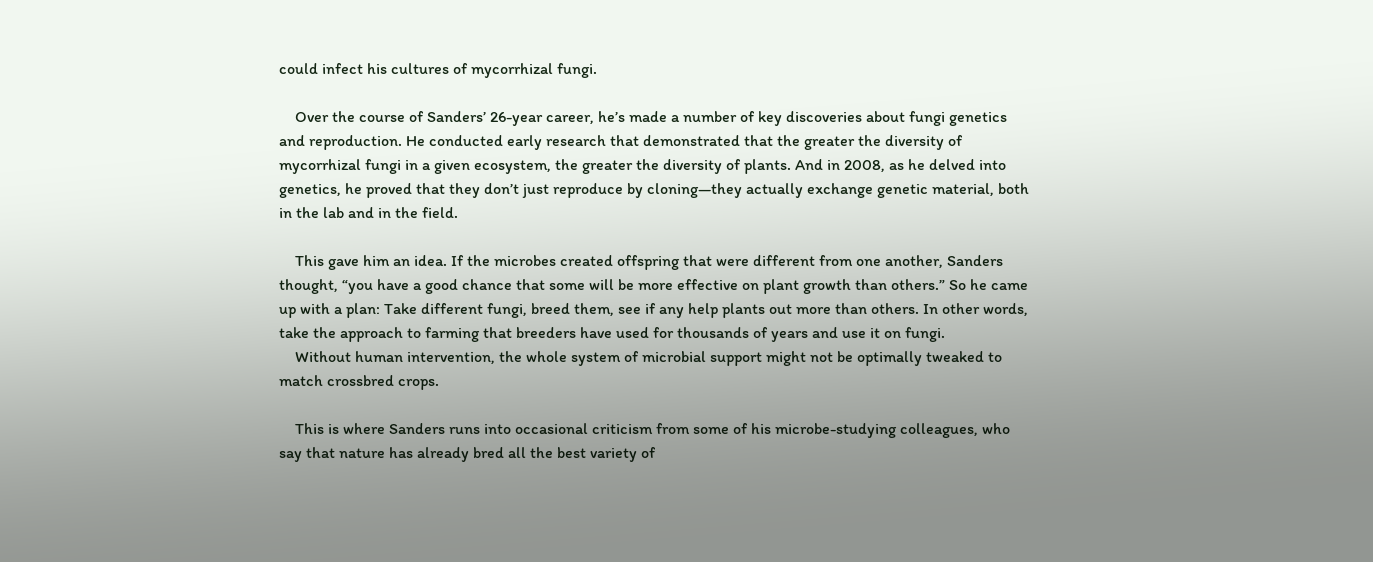could infect his cultures of mycorrhizal fungi.

    Over the course of Sanders’ 26-year career, he’s made a number of key discoveries about fungi genetics and reproduction. He conducted early research that demonstrated that the greater the diversity of mycorrhizal fungi in a given ecosystem, the greater the diversity of plants. And in 2008, as he delved into genetics, he proved that they don’t just reproduce by cloning—they actually exchange genetic material, both in the lab and in the field.

    This gave him an idea. If the microbes created offspring that were different from one another, Sanders thought, “you have a good chance that some will be more effective on plant growth than others.” So he came up with a plan: Take different fungi, breed them, see if any help plants out more than others. In other words, take the approach to farming that breeders have used for thousands of years and use it on fungi.
    Without human intervention, the whole system of microbial support might not be optimally tweaked to match crossbred crops.

    This is where Sanders runs into occasional criticism from some of his microbe-studying colleagues, who say that nature has already bred all the best variety of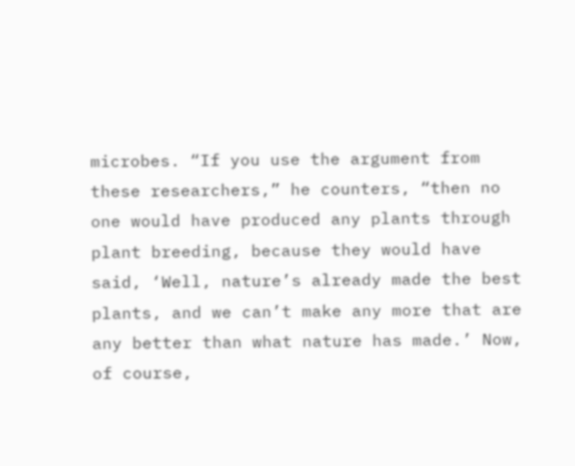microbes. “If you use the argument from these researchers,” he counters, “then no one would have produced any plants through plant breeding, because they would have said, ‘Well, nature’s already made the best plants, and we can’t make any more that are any better than what nature has made.’ Now, of course,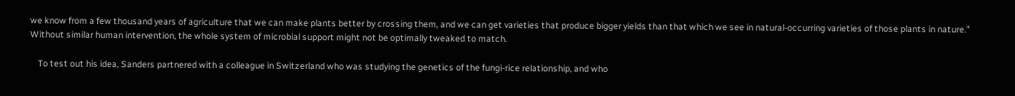we know from a few thousand years of agriculture that we can make plants better by crossing them, and we can get varieties that produce bigger yields than that which we see in natural-occurring varieties of those plants in nature.” Without similar human intervention, the whole system of microbial support might not be optimally tweaked to match.

    To test out his idea, Sanders partnered with a colleague in Switzerland who was studying the genetics of the fungi-rice relationship, and who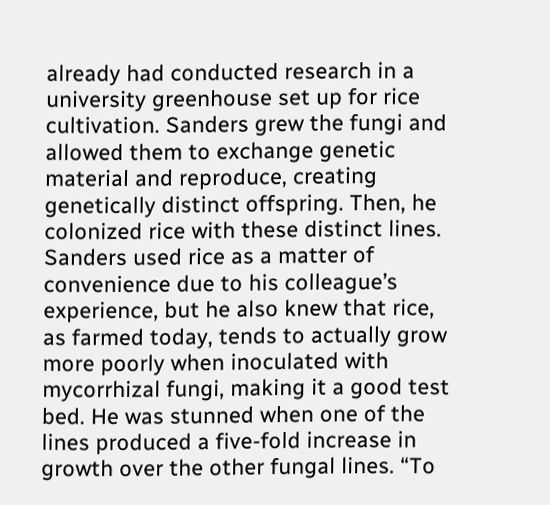already had conducted research in a university greenhouse set up for rice cultivation. Sanders grew the fungi and allowed them to exchange genetic material and reproduce, creating genetically distinct offspring. Then, he colonized rice with these distinct lines. Sanders used rice as a matter of convenience due to his colleague’s experience, but he also knew that rice, as farmed today, tends to actually grow more poorly when inoculated with mycorrhizal fungi, making it a good test bed. He was stunned when one of the lines produced a five-fold increase in growth over the other fungal lines. “To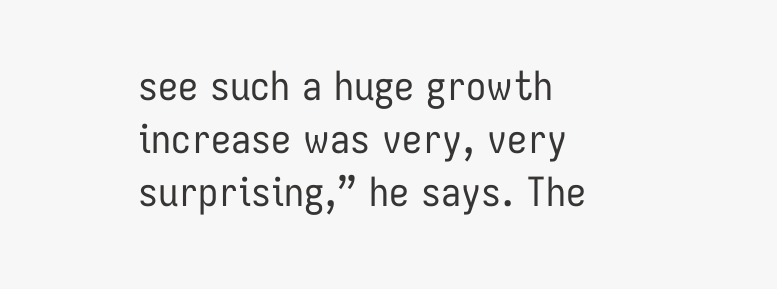see such a huge growth increase was very, very surprising,” he says. The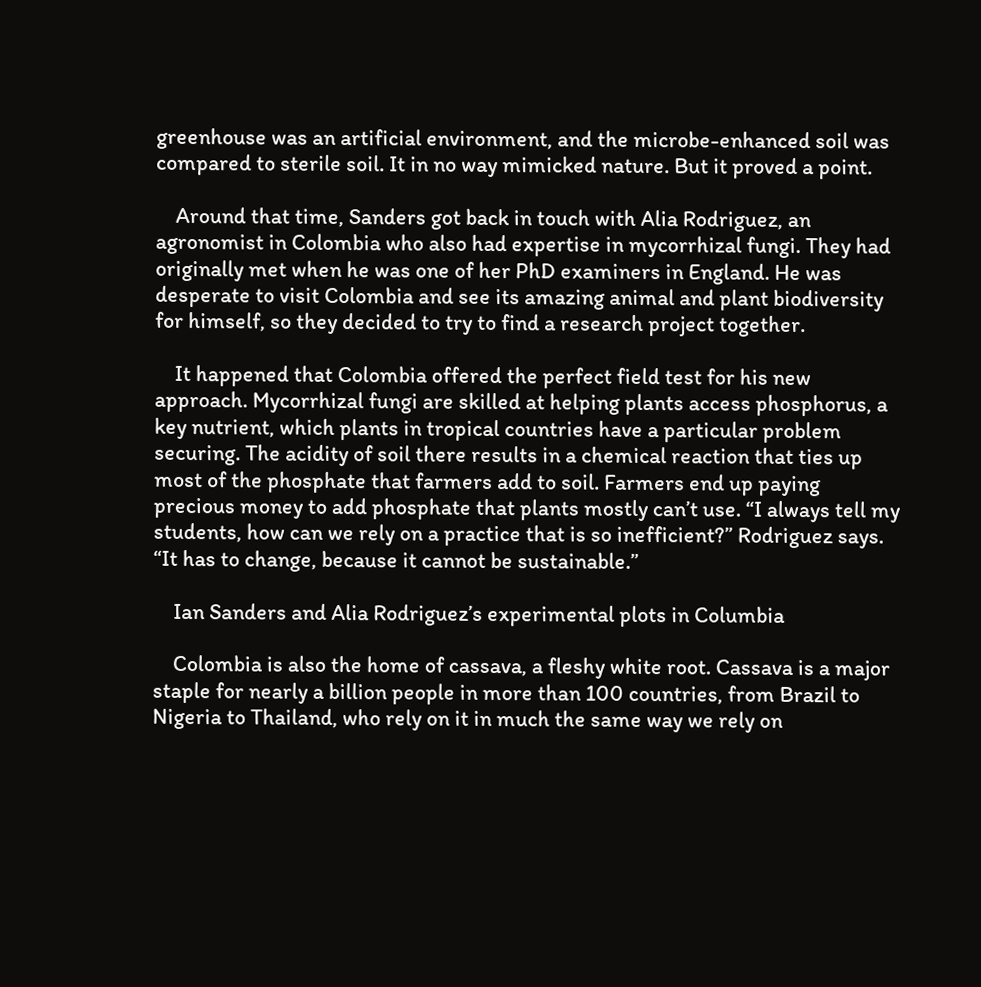greenhouse was an artificial environment, and the microbe-enhanced soil was compared to sterile soil. It in no way mimicked nature. But it proved a point.

    Around that time, Sanders got back in touch with Alia Rodriguez, an agronomist in Colombia who also had expertise in mycorrhizal fungi. They had originally met when he was one of her PhD examiners in England. He was desperate to visit Colombia and see its amazing animal and plant biodiversity for himself, so they decided to try to find a research project together.

    It happened that Colombia offered the perfect field test for his new approach. Mycorrhizal fungi are skilled at helping plants access phosphorus, a key nutrient, which plants in tropical countries have a particular problem securing. The acidity of soil there results in a chemical reaction that ties up most of the phosphate that farmers add to soil. Farmers end up paying precious money to add phosphate that plants mostly can’t use. “I always tell my students, how can we rely on a practice that is so inefficient?” Rodriguez says. “It has to change, because it cannot be sustainable.”

    Ian Sanders and Alia Rodriguez’s experimental plots in Columbia

    Colombia is also the home of cassava, a fleshy white root. Cassava is a major staple for nearly a billion people in more than 100 countries, from Brazil to Nigeria to Thailand, who rely on it in much the same way we rely on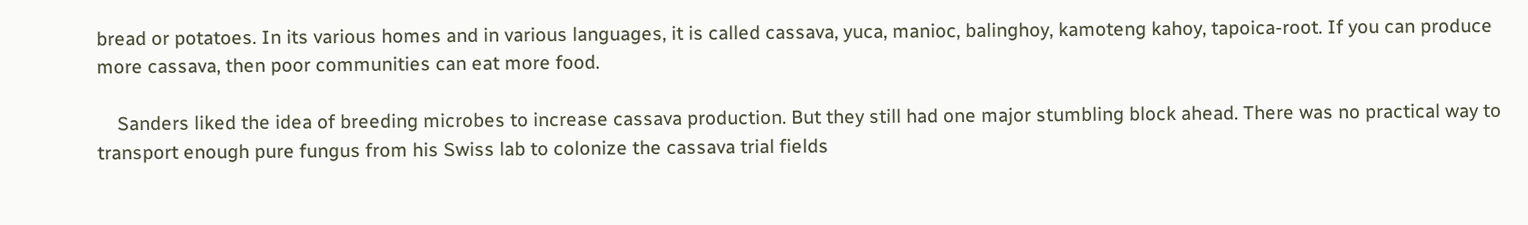bread or potatoes. In its various homes and in various languages, it is called cassava, yuca, manioc, balinghoy, kamoteng kahoy, tapoica-root. If you can produce more cassava, then poor communities can eat more food.

    Sanders liked the idea of breeding microbes to increase cassava production. But they still had one major stumbling block ahead. There was no practical way to transport enough pure fungus from his Swiss lab to colonize the cassava trial fields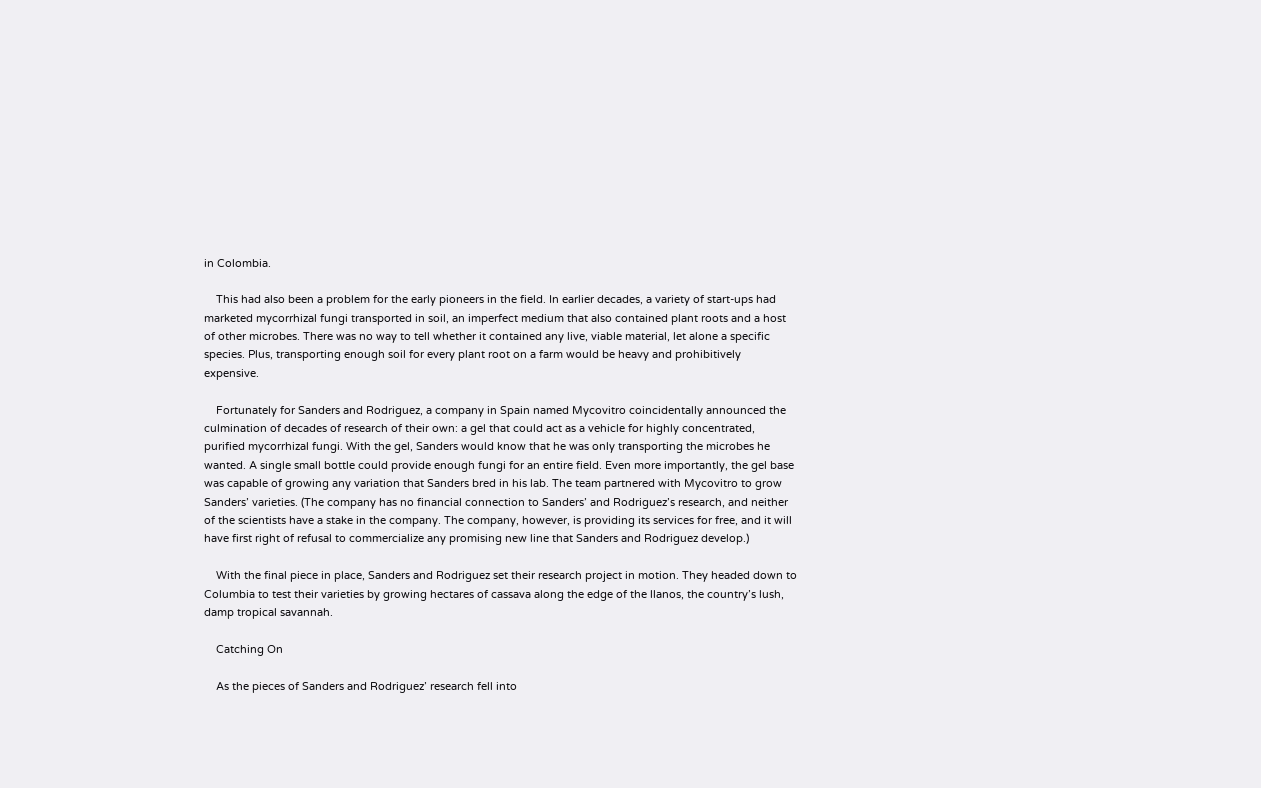in Colombia.

    This had also been a problem for the early pioneers in the field. In earlier decades, a variety of start-ups had marketed mycorrhizal fungi transported in soil, an imperfect medium that also contained plant roots and a host of other microbes. There was no way to tell whether it contained any live, viable material, let alone a specific species. Plus, transporting enough soil for every plant root on a farm would be heavy and prohibitively expensive.

    Fortunately for Sanders and Rodriguez, a company in Spain named Mycovitro coincidentally announced the culmination of decades of research of their own: a gel that could act as a vehicle for highly concentrated, purified mycorrhizal fungi. With the gel, Sanders would know that he was only transporting the microbes he wanted. A single small bottle could provide enough fungi for an entire field. Even more importantly, the gel base was capable of growing any variation that Sanders bred in his lab. The team partnered with Mycovitro to grow Sanders’ varieties. (The company has no financial connection to Sanders’ and Rodriguez’s research, and neither of the scientists have a stake in the company. The company, however, is providing its services for free, and it will have first right of refusal to commercialize any promising new line that Sanders and Rodriguez develop.)

    With the final piece in place, Sanders and Rodriguez set their research project in motion. They headed down to Columbia to test their varieties by growing hectares of cassava along the edge of the llanos, the country’s lush, damp tropical savannah.

    Catching On

    As the pieces of Sanders and Rodriguez’ research fell into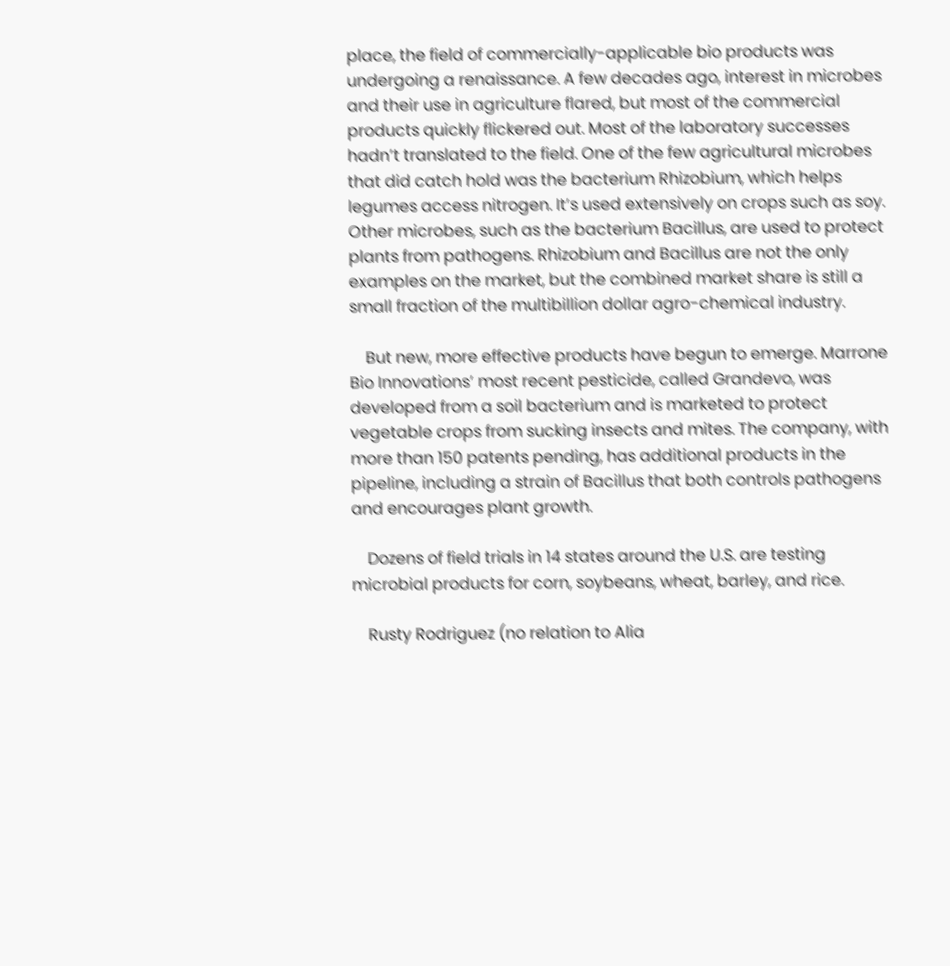place, the field of commercially-applicable bio products was undergoing a renaissance. A few decades ago, interest in microbes and their use in agriculture flared, but most of the commercial products quickly flickered out. Most of the laboratory successes hadn’t translated to the field. One of the few agricultural microbes that did catch hold was the bacterium Rhizobium, which helps legumes access nitrogen. It’s used extensively on crops such as soy. Other microbes, such as the bacterium Bacillus, are used to protect plants from pathogens. Rhizobium and Bacillus are not the only examples on the market, but the combined market share is still a small fraction of the multibillion dollar agro-chemical industry.

    But new, more effective products have begun to emerge. Marrone Bio Innovations’ most recent pesticide, called Grandevo, was developed from a soil bacterium and is marketed to protect vegetable crops from sucking insects and mites. The company, with more than 150 patents pending, has additional products in the pipeline, including a strain of Bacillus that both controls pathogens and encourages plant growth.

    Dozens of field trials in 14 states around the U.S. are testing microbial products for corn, soybeans, wheat, barley, and rice.

    Rusty Rodriguez (no relation to Alia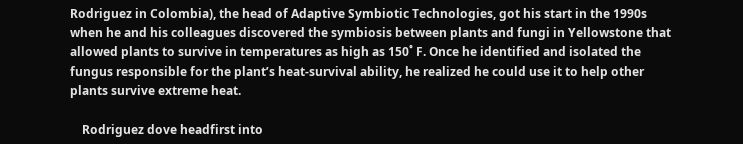Rodriguez in Colombia), the head of Adaptive Symbiotic Technologies, got his start in the 1990s when he and his colleagues discovered the symbiosis between plants and fungi in Yellowstone that allowed plants to survive in temperatures as high as 150˚ F. Once he identified and isolated the fungus responsible for the plant’s heat-survival ability, he realized he could use it to help other plants survive extreme heat.

    Rodriguez dove headfirst into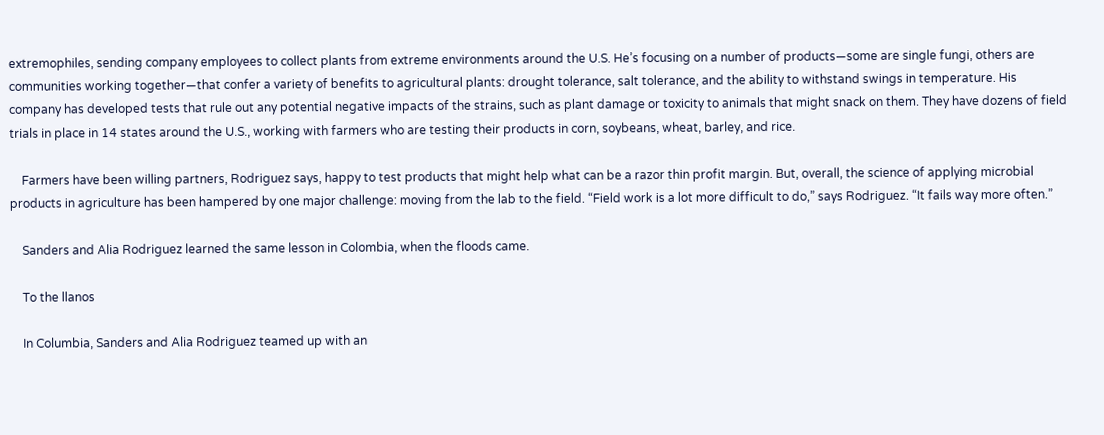extremophiles, sending company employees to collect plants from extreme environments around the U.S. He’s focusing on a number of products—some are single fungi, others are communities working together—that confer a variety of benefits to agricultural plants: drought tolerance, salt tolerance, and the ability to withstand swings in temperature. His company has developed tests that rule out any potential negative impacts of the strains, such as plant damage or toxicity to animals that might snack on them. They have dozens of field trials in place in 14 states around the U.S., working with farmers who are testing their products in corn, soybeans, wheat, barley, and rice.

    Farmers have been willing partners, Rodriguez says, happy to test products that might help what can be a razor thin profit margin. But, overall, the science of applying microbial products in agriculture has been hampered by one major challenge: moving from the lab to the field. “Field work is a lot more difficult to do,” says Rodriguez. “It fails way more often.”

    Sanders and Alia Rodriguez learned the same lesson in Colombia, when the floods came.

    To the llanos

    In Columbia, Sanders and Alia Rodriguez teamed up with an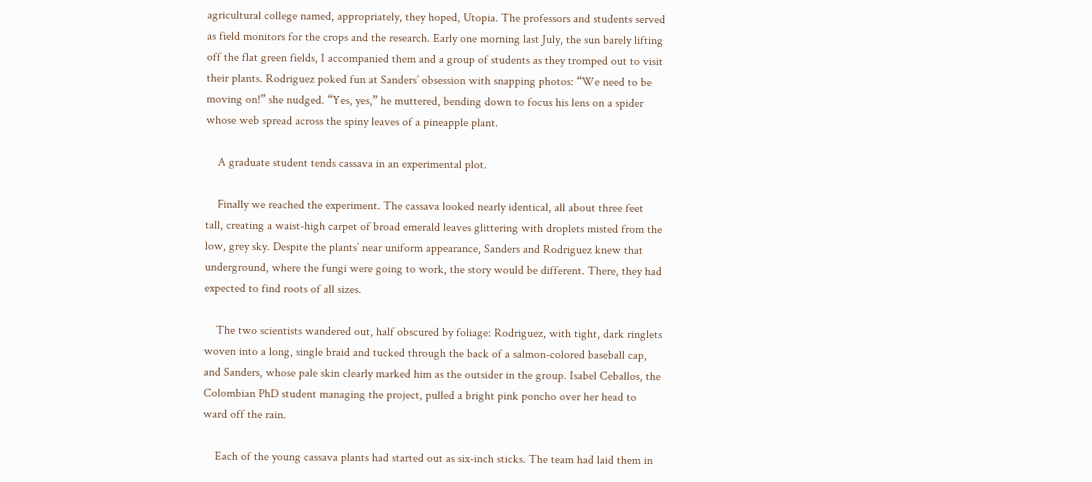agricultural college named, appropriately, they hoped, Utopia. The professors and students served as field monitors for the crops and the research. Early one morning last July, the sun barely lifting off the flat green fields, I accompanied them and a group of students as they tromped out to visit their plants. Rodriguez poked fun at Sanders’ obsession with snapping photos: “We need to be moving on!” she nudged. “Yes, yes,” he muttered, bending down to focus his lens on a spider whose web spread across the spiny leaves of a pineapple plant.

    A graduate student tends cassava in an experimental plot.

    Finally we reached the experiment. The cassava looked nearly identical, all about three feet tall, creating a waist-high carpet of broad emerald leaves glittering with droplets misted from the low, grey sky. Despite the plants’ near uniform appearance, Sanders and Rodriguez knew that underground, where the fungi were going to work, the story would be different. There, they had expected to find roots of all sizes.

    The two scientists wandered out, half obscured by foliage: Rodriguez, with tight, dark ringlets woven into a long, single braid and tucked through the back of a salmon-colored baseball cap, and Sanders, whose pale skin clearly marked him as the outsider in the group. Isabel Ceballos, the Colombian PhD student managing the project, pulled a bright pink poncho over her head to ward off the rain.

    Each of the young cassava plants had started out as six-inch sticks. The team had laid them in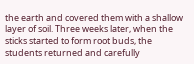the earth and covered them with a shallow layer of soil. Three weeks later, when the sticks started to form root buds, the students returned and carefully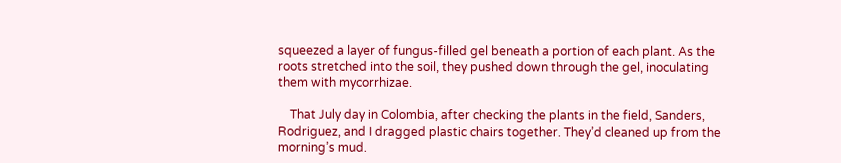squeezed a layer of fungus-filled gel beneath a portion of each plant. As the roots stretched into the soil, they pushed down through the gel, inoculating them with mycorrhizae.

    That July day in Colombia, after checking the plants in the field, Sanders, Rodriguez, and I dragged plastic chairs together. They’d cleaned up from the morning’s mud.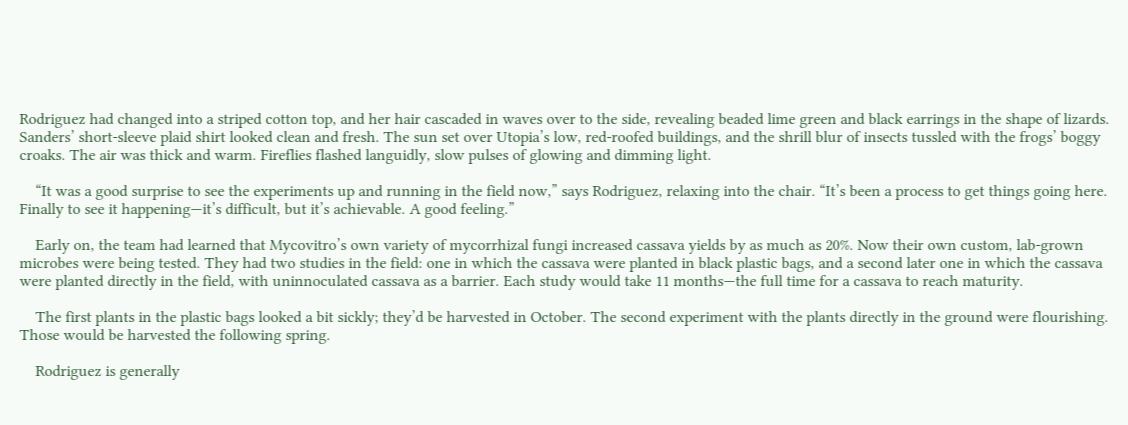Rodriguez had changed into a striped cotton top, and her hair cascaded in waves over to the side, revealing beaded lime green and black earrings in the shape of lizards. Sanders’ short-sleeve plaid shirt looked clean and fresh. The sun set over Utopia’s low, red-roofed buildings, and the shrill blur of insects tussled with the frogs’ boggy croaks. The air was thick and warm. Fireflies flashed languidly, slow pulses of glowing and dimming light.

    “It was a good surprise to see the experiments up and running in the field now,” says Rodriguez, relaxing into the chair. “It’s been a process to get things going here. Finally to see it happening—it’s difficult, but it’s achievable. A good feeling.”

    Early on, the team had learned that Mycovitro’s own variety of mycorrhizal fungi increased cassava yields by as much as 20%. Now their own custom, lab-grown microbes were being tested. They had two studies in the field: one in which the cassava were planted in black plastic bags, and a second later one in which the cassava were planted directly in the field, with uninnoculated cassava as a barrier. Each study would take 11 months—the full time for a cassava to reach maturity.

    The first plants in the plastic bags looked a bit sickly; they’d be harvested in October. The second experiment with the plants directly in the ground were flourishing. Those would be harvested the following spring.

    Rodriguez is generally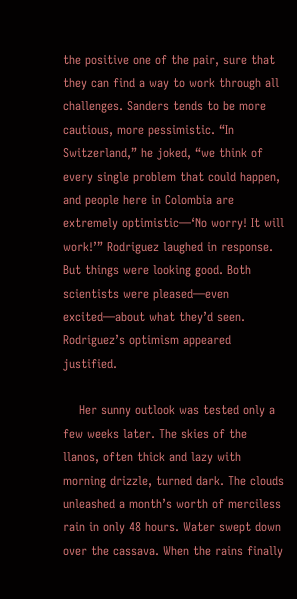the positive one of the pair, sure that they can find a way to work through all challenges. Sanders tends to be more cautious, more pessimistic. “In Switzerland,” he joked, “we think of every single problem that could happen, and people here in Colombia are extremely optimistic—‘No worry! It will work!’” Rodriguez laughed in response. But things were looking good. Both scientists were pleased—even excited—about what they’d seen. Rodriguez’s optimism appeared justified.

    Her sunny outlook was tested only a few weeks later. The skies of the llanos, often thick and lazy with morning drizzle, turned dark. The clouds unleashed a month’s worth of merciless rain in only 48 hours. Water swept down over the cassava. When the rains finally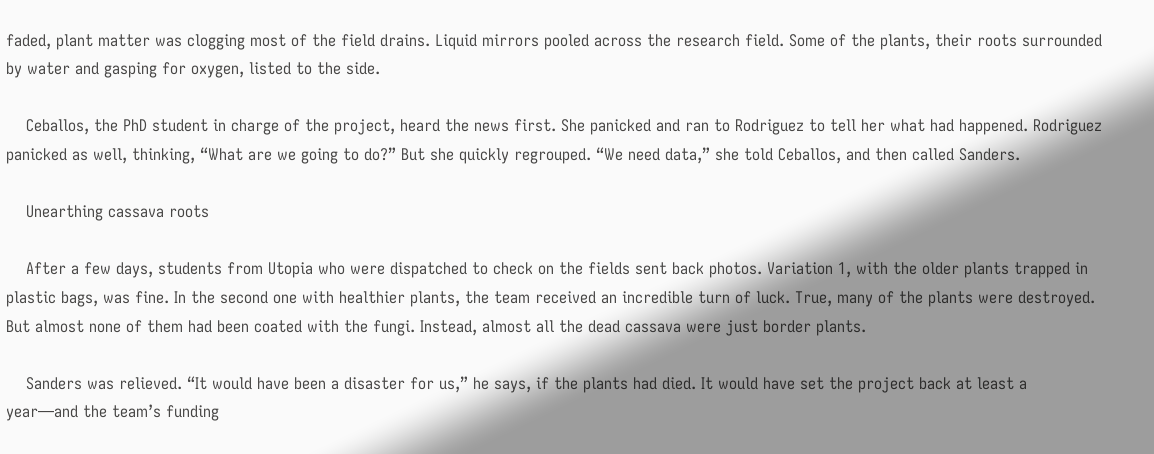faded, plant matter was clogging most of the field drains. Liquid mirrors pooled across the research field. Some of the plants, their roots surrounded by water and gasping for oxygen, listed to the side.

    Ceballos, the PhD student in charge of the project, heard the news first. She panicked and ran to Rodriguez to tell her what had happened. Rodriguez panicked as well, thinking, “What are we going to do?” But she quickly regrouped. “We need data,” she told Ceballos, and then called Sanders.

    Unearthing cassava roots

    After a few days, students from Utopia who were dispatched to check on the fields sent back photos. Variation 1, with the older plants trapped in plastic bags, was fine. In the second one with healthier plants, the team received an incredible turn of luck. True, many of the plants were destroyed. But almost none of them had been coated with the fungi. Instead, almost all the dead cassava were just border plants.

    Sanders was relieved. “It would have been a disaster for us,” he says, if the plants had died. It would have set the project back at least a year—and the team’s funding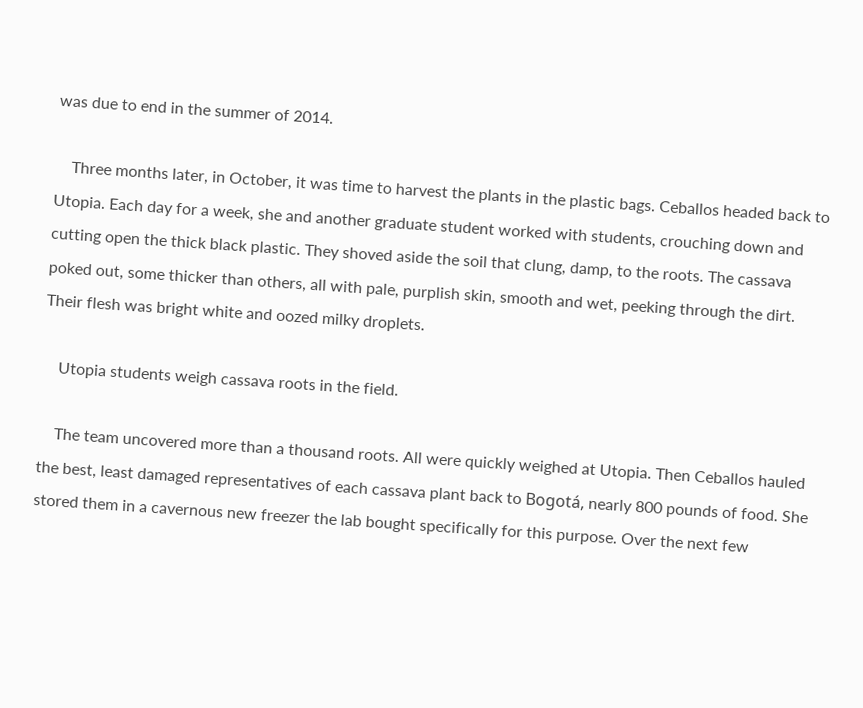was due to end in the summer of 2014.

    Three months later, in October, it was time to harvest the plants in the plastic bags. Ceballos headed back to Utopia. Each day for a week, she and another graduate student worked with students, crouching down and cutting open the thick black plastic. They shoved aside the soil that clung, damp, to the roots. The cassava poked out, some thicker than others, all with pale, purplish skin, smooth and wet, peeking through the dirt. Their flesh was bright white and oozed milky droplets.

    Utopia students weigh cassava roots in the field.

    The team uncovered more than a thousand roots. All were quickly weighed at Utopia. Then Ceballos hauled the best, least damaged representatives of each cassava plant back to Bogotá, nearly 800 pounds of food. She stored them in a cavernous new freezer the lab bought specifically for this purpose. Over the next few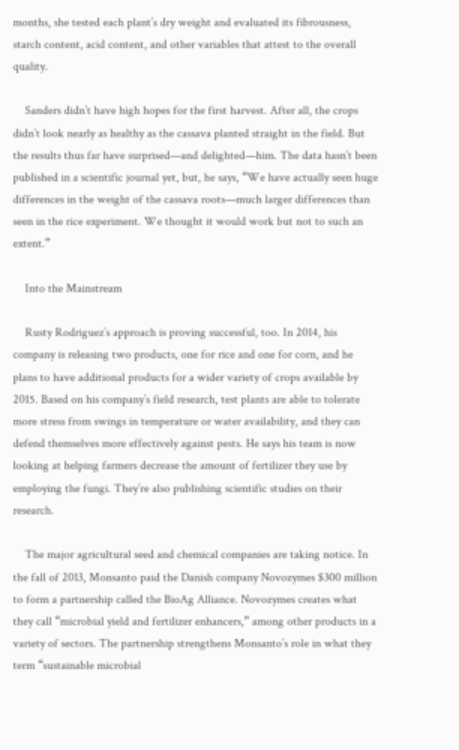months, she tested each plant’s dry weight and evaluated its fibrousness, starch content, acid content, and other variables that attest to the overall quality.

    Sanders didn’t have high hopes for the first harvest. After all, the crops didn’t look nearly as healthy as the cassava planted straight in the field. But the results thus far have surprised—and delighted—him. The data hasn’t been published in a scientific journal yet, but, he says, “We have actually seen huge differences in the weight of the cassava roots—much larger differences than seen in the rice experiment. We thought it would work but not to such an extent.”

    Into the Mainstream

    Rusty Rodriguez’s approach is proving successful, too. In 2014, his company is releasing two products, one for rice and one for corn, and he plans to have additional products for a wider variety of crops available by 2015. Based on his company’s field research, test plants are able to tolerate more stress from swings in temperature or water availability, and they can defend themselves more effectively against pests. He says his team is now looking at helping farmers decrease the amount of fertilizer they use by employing the fungi. They’re also publishing scientific studies on their research.

    The major agricultural seed and chemical companies are taking notice. In the fall of 2013, Monsanto paid the Danish company Novozymes $300 million to form a partnership called the BioAg Alliance. Novozymes creates what they call “microbial yield and fertilizer enhancers,” among other products in a variety of sectors. The partnership strengthens Monsanto’s role in what they term “sustainable microbial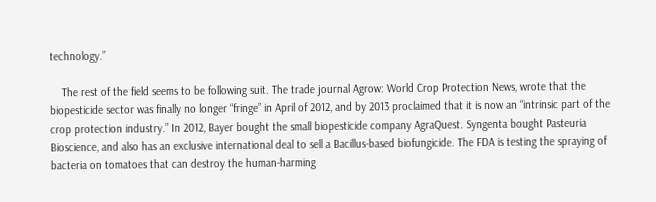technology.”

    The rest of the field seems to be following suit. The trade journal Agrow: World Crop Protection News, wrote that the biopesticide sector was finally no longer “fringe” in April of 2012, and by 2013 proclaimed that it is now an “intrinsic part of the crop protection industry.” In 2012, Bayer bought the small biopesticide company AgraQuest. Syngenta bought Pasteuria Bioscience, and also has an exclusive international deal to sell a Bacillus-based biofungicide. The FDA is testing the spraying of bacteria on tomatoes that can destroy the human-harming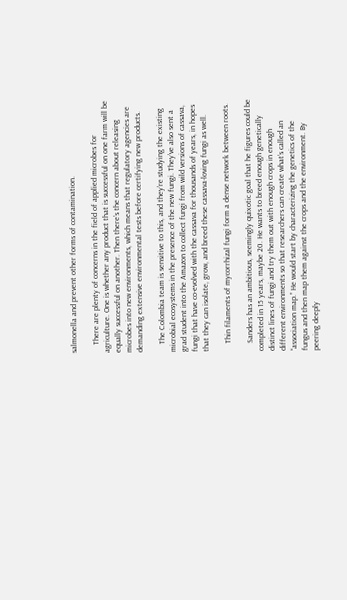salmonella and prevent other forms of contamination.

    There are plenty of concerns in the field of applied microbes for agriculture. One is whether any product that is successful on one farm will be equally successful on another. Then there’s the concern about releasing microbes into new environments, which means that regulatory agencies are demanding extensive environmental tests before certifying new products.

    The Colombia team is sensitive to this, and they’re studying the existing microbial ecosystems in the presence of the new fungi. They’ve also sent a grad student into the Amazon to collect fungi from wild versions of cassava, fungi that have co-evolved with the cassava for thousands of years, in hopes that they can isolate, grow, and breed these cassava-loving fungi as well.

    Thin filaments of mycorrhizal fungi form a dense network between roots.

    Sanders has an ambitious, seemingly quixotic goal that he figures could be completed in 15 years, maybe 20. He wants to breed enough genetically distinct lines of fungi and try them out with enough crops in enough different environments so that researchers can create what’s called an “association map.” He would start by characterizing the genetics of the fungus and then map them against the crops and the environment. By peering deeply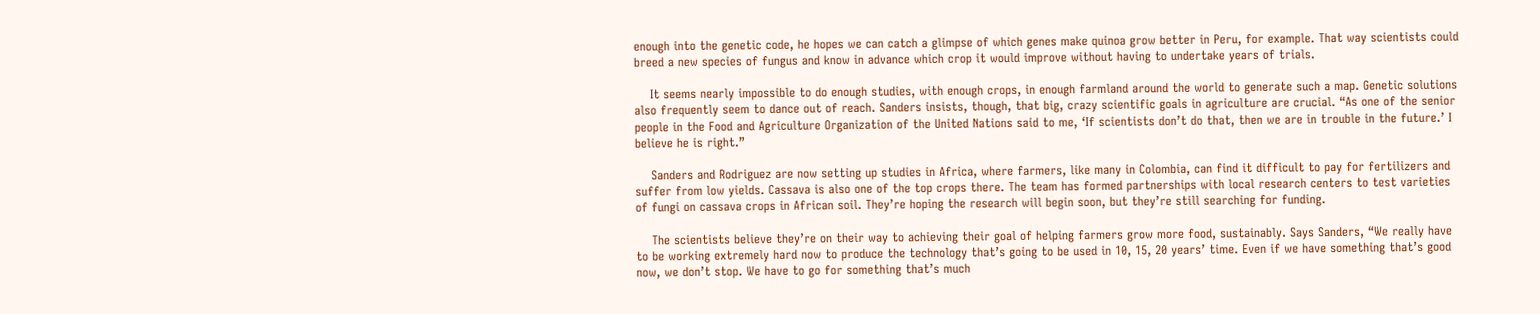enough into the genetic code, he hopes we can catch a glimpse of which genes make quinoa grow better in Peru, for example. That way scientists could breed a new species of fungus and know in advance which crop it would improve without having to undertake years of trials.

    It seems nearly impossible to do enough studies, with enough crops, in enough farmland around the world to generate such a map. Genetic solutions also frequently seem to dance out of reach. Sanders insists, though, that big, crazy scientific goals in agriculture are crucial. “As one of the senior people in the Food and Agriculture Organization of the United Nations said to me, ‘If scientists don’t do that, then we are in trouble in the future.’ I believe he is right.”

    Sanders and Rodriguez are now setting up studies in Africa, where farmers, like many in Colombia, can find it difficult to pay for fertilizers and suffer from low yields. Cassava is also one of the top crops there. The team has formed partnerships with local research centers to test varieties of fungi on cassava crops in African soil. They’re hoping the research will begin soon, but they’re still searching for funding.

    The scientists believe they’re on their way to achieving their goal of helping farmers grow more food, sustainably. Says Sanders, “We really have to be working extremely hard now to produce the technology that’s going to be used in 10, 15, 20 years’ time. Even if we have something that’s good now, we don’t stop. We have to go for something that’s much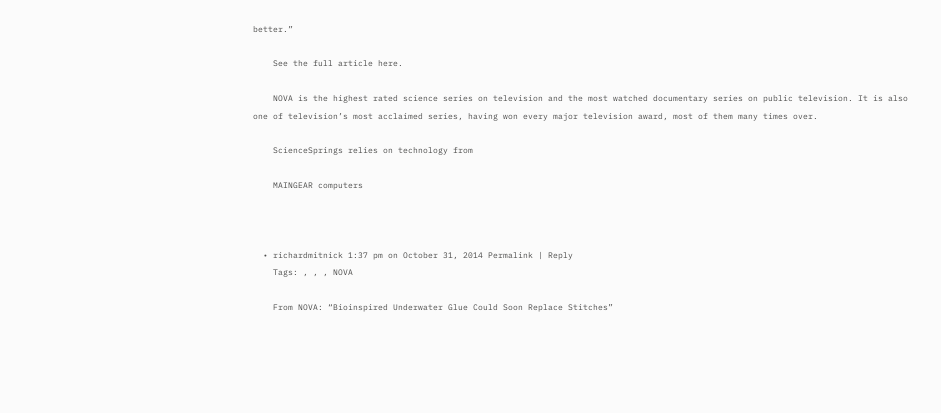better.”

    See the full article here.

    NOVA is the highest rated science series on television and the most watched documentary series on public television. It is also one of television’s most acclaimed series, having won every major television award, most of them many times over.

    ScienceSprings relies on technology from

    MAINGEAR computers



  • richardmitnick 1:37 pm on October 31, 2014 Permalink | Reply
    Tags: , , , NOVA

    From NOVA: “Bioinspired Underwater Glue Could Soon Replace Stitches”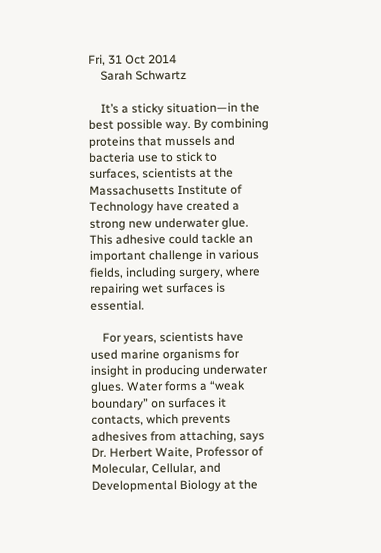Fri, 31 Oct 2014
    Sarah Schwartz

    It’s a sticky situation—in the best possible way. By combining proteins that mussels and bacteria use to stick to surfaces, scientists at the Massachusetts Institute of Technology have created a strong new underwater glue. This adhesive could tackle an important challenge in various fields, including surgery, where repairing wet surfaces is essential.

    For years, scientists have used marine organisms for insight in producing underwater glues. Water forms a “weak boundary” on surfaces it contacts, which prevents adhesives from attaching, says Dr. Herbert Waite, Professor of Molecular, Cellular, and Developmental Biology at the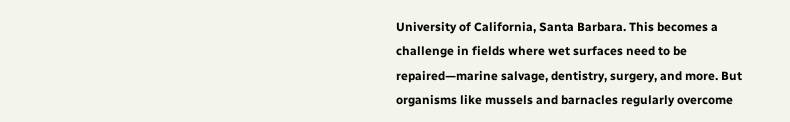University of California, Santa Barbara. This becomes a challenge in fields where wet surfaces need to be repaired—marine salvage, dentistry, surgery, and more. But organisms like mussels and barnacles regularly overcome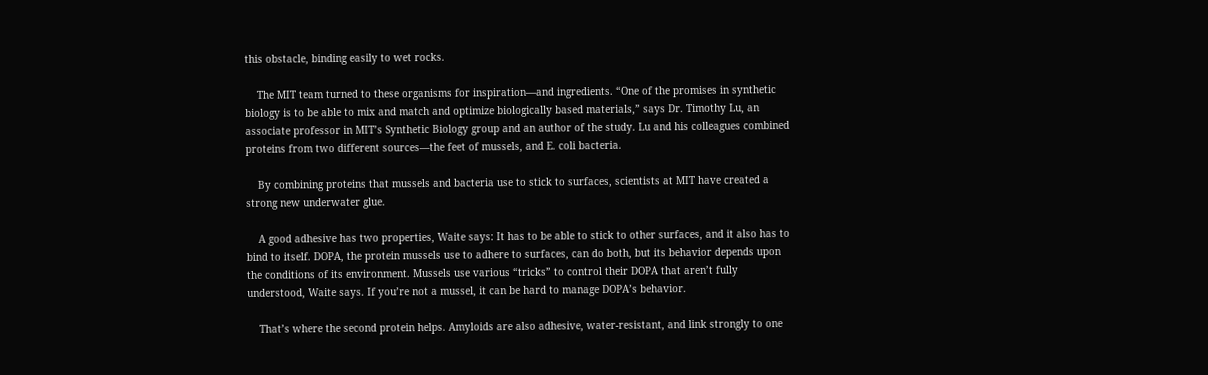this obstacle, binding easily to wet rocks.

    The MIT team turned to these organisms for inspiration—and ingredients. “One of the promises in synthetic biology is to be able to mix and match and optimize biologically based materials,” says Dr. Timothy Lu, an associate professor in MIT’s Synthetic Biology group and an author of the study. Lu and his colleagues combined proteins from two different sources—the feet of mussels, and E. coli bacteria.

    By combining proteins that mussels and bacteria use to stick to surfaces, scientists at MIT have created a strong new underwater glue.

    A good adhesive has two properties, Waite says: It has to be able to stick to other surfaces, and it also has to bind to itself. DOPA, the protein mussels use to adhere to surfaces, can do both, but its behavior depends upon the conditions of its environment. Mussels use various “tricks” to control their DOPA that aren’t fully understood, Waite says. If you’re not a mussel, it can be hard to manage DOPA’s behavior.

    That’s where the second protein helps. Amyloids are also adhesive, water-resistant, and link strongly to one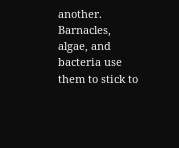another. Barnacles, algae, and bacteria use them to stick to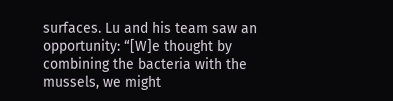surfaces. Lu and his team saw an opportunity: “[W]e thought by combining the bacteria with the mussels, we might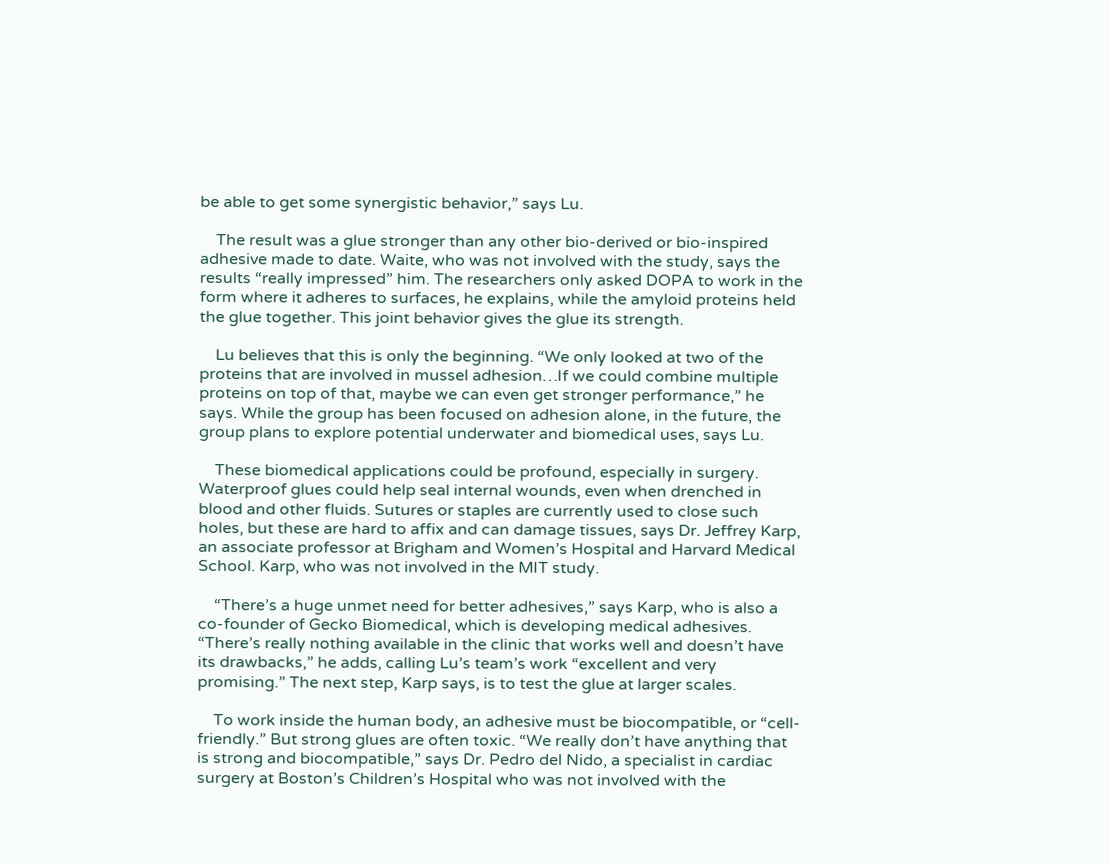be able to get some synergistic behavior,” says Lu.

    The result was a glue stronger than any other bio-derived or bio-inspired adhesive made to date. Waite, who was not involved with the study, says the results “really impressed” him. The researchers only asked DOPA to work in the form where it adheres to surfaces, he explains, while the amyloid proteins held the glue together. This joint behavior gives the glue its strength.

    Lu believes that this is only the beginning. “We only looked at two of the proteins that are involved in mussel adhesion…If we could combine multiple proteins on top of that, maybe we can even get stronger performance,” he says. While the group has been focused on adhesion alone, in the future, the group plans to explore potential underwater and biomedical uses, says Lu.

    These biomedical applications could be profound, especially in surgery. Waterproof glues could help seal internal wounds, even when drenched in blood and other fluids. Sutures or staples are currently used to close such holes, but these are hard to affix and can damage tissues, says Dr. Jeffrey Karp, an associate professor at Brigham and Women’s Hospital and Harvard Medical School. Karp, who was not involved in the MIT study.

    “There’s a huge unmet need for better adhesives,” says Karp, who is also a co-founder of Gecko Biomedical, which is developing medical adhesives. “There’s really nothing available in the clinic that works well and doesn’t have its drawbacks,” he adds, calling Lu’s team’s work “excellent and very promising.” The next step, Karp says, is to test the glue at larger scales.

    To work inside the human body, an adhesive must be biocompatible, or “cell-friendly.” But strong glues are often toxic. “We really don’t have anything that is strong and biocompatible,” says Dr. Pedro del Nido, a specialist in cardiac surgery at Boston’s Children’s Hospital who was not involved with the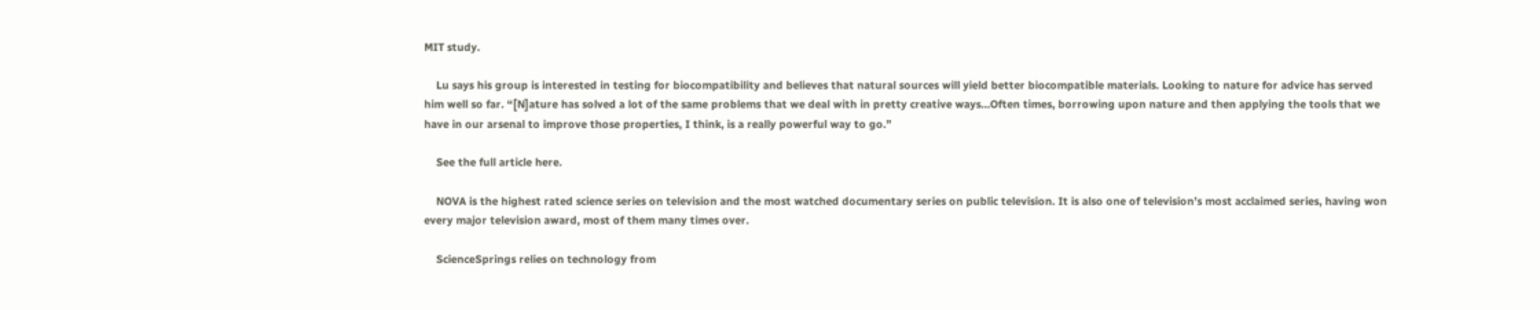MIT study.

    Lu says his group is interested in testing for biocompatibility and believes that natural sources will yield better biocompatible materials. Looking to nature for advice has served him well so far. “[N]ature has solved a lot of the same problems that we deal with in pretty creative ways…Often times, borrowing upon nature and then applying the tools that we have in our arsenal to improve those properties, I think, is a really powerful way to go.”

    See the full article here.

    NOVA is the highest rated science series on television and the most watched documentary series on public television. It is also one of television’s most acclaimed series, having won every major television award, most of them many times over.

    ScienceSprings relies on technology from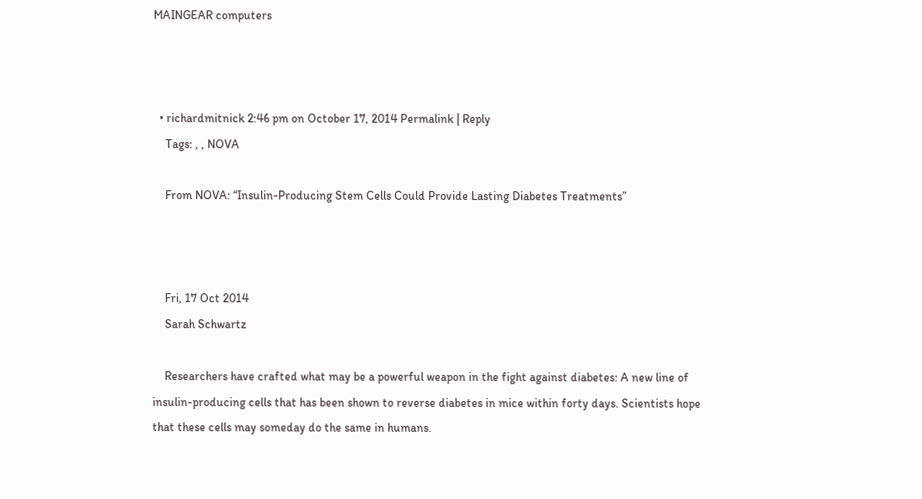MAINGEAR computers



  • richardmitnick 2:46 pm on October 17, 2014 Permalink | Reply
    Tags: , , NOVA

    From NOVA: “Insulin-Producing Stem Cells Could Provide Lasting Diabetes Treatments”



    Fri, 17 Oct 2014
    Sarah Schwartz

    Researchers have crafted what may be a powerful weapon in the fight against diabetes: A new line of insulin-producing cells that has been shown to reverse diabetes in mice within forty days. Scientists hope that these cells may someday do the same in humans.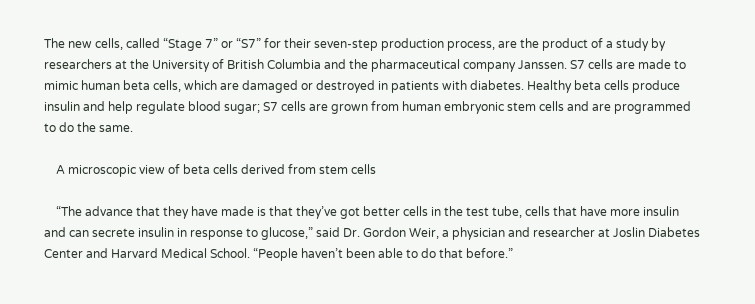The new cells, called “Stage 7” or “S7” for their seven-step production process, are the product of a study by researchers at the University of British Columbia and the pharmaceutical company Janssen. S7 cells are made to mimic human beta cells, which are damaged or destroyed in patients with diabetes. Healthy beta cells produce insulin and help regulate blood sugar; S7 cells are grown from human embryonic stem cells and are programmed to do the same.

    A microscopic view of beta cells derived from stem cells

    “The advance that they have made is that they’ve got better cells in the test tube, cells that have more insulin and can secrete insulin in response to glucose,” said Dr. Gordon Weir, a physician and researcher at Joslin Diabetes Center and Harvard Medical School. “People haven’t been able to do that before.”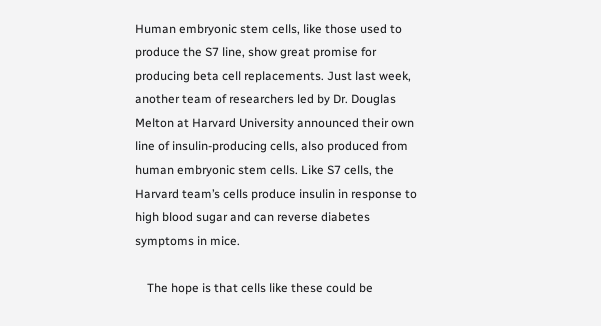Human embryonic stem cells, like those used to produce the S7 line, show great promise for producing beta cell replacements. Just last week, another team of researchers led by Dr. Douglas Melton at Harvard University announced their own line of insulin-producing cells, also produced from human embryonic stem cells. Like S7 cells, the Harvard team’s cells produce insulin in response to high blood sugar and can reverse diabetes symptoms in mice.

    The hope is that cells like these could be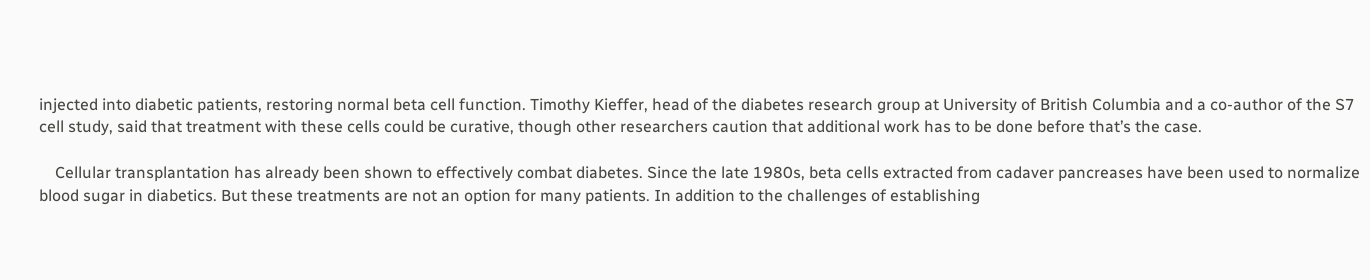injected into diabetic patients, restoring normal beta cell function. Timothy Kieffer, head of the diabetes research group at University of British Columbia and a co-author of the S7 cell study, said that treatment with these cells could be curative, though other researchers caution that additional work has to be done before that’s the case.

    Cellular transplantation has already been shown to effectively combat diabetes. Since the late 1980s, beta cells extracted from cadaver pancreases have been used to normalize blood sugar in diabetics. But these treatments are not an option for many patients. In addition to the challenges of establishing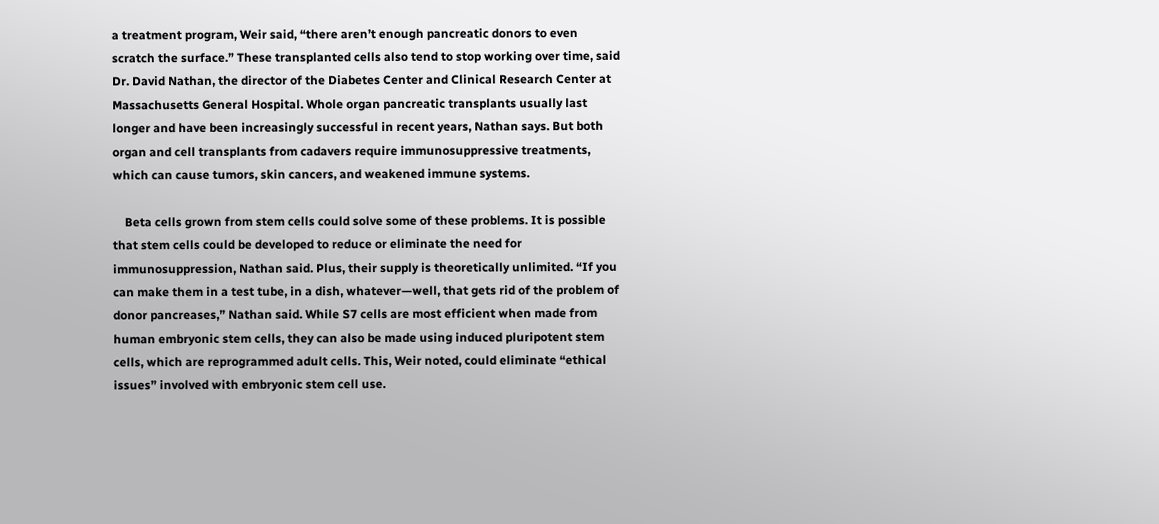a treatment program, Weir said, “there aren’t enough pancreatic donors to even scratch the surface.” These transplanted cells also tend to stop working over time, said Dr. David Nathan, the director of the Diabetes Center and Clinical Research Center at Massachusetts General Hospital. Whole organ pancreatic transplants usually last longer and have been increasingly successful in recent years, Nathan says. But both organ and cell transplants from cadavers require immunosuppressive treatments, which can cause tumors, skin cancers, and weakened immune systems.

    Beta cells grown from stem cells could solve some of these problems. It is possible that stem cells could be developed to reduce or eliminate the need for immunosuppression, Nathan said. Plus, their supply is theoretically unlimited. “If you can make them in a test tube, in a dish, whatever—well, that gets rid of the problem of donor pancreases,” Nathan said. While S7 cells are most efficient when made from human embryonic stem cells, they can also be made using induced pluripotent stem cells, which are reprogrammed adult cells. This, Weir noted, could eliminate “ethical issues” involved with embryonic stem cell use.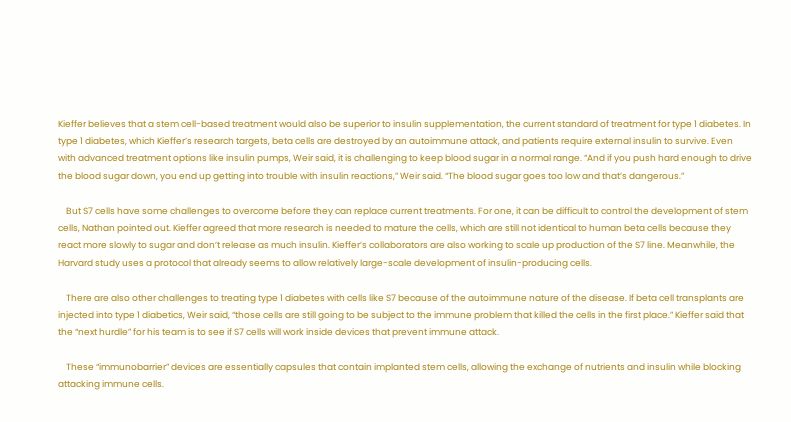Kieffer believes that a stem cell-based treatment would also be superior to insulin supplementation, the current standard of treatment for type 1 diabetes. In type 1 diabetes, which Kieffer’s research targets, beta cells are destroyed by an autoimmune attack, and patients require external insulin to survive. Even with advanced treatment options like insulin pumps, Weir said, it is challenging to keep blood sugar in a normal range. “And if you push hard enough to drive the blood sugar down, you end up getting into trouble with insulin reactions,” Weir said. “The blood sugar goes too low and that’s dangerous.”

    But S7 cells have some challenges to overcome before they can replace current treatments. For one, it can be difficult to control the development of stem cells, Nathan pointed out. Kieffer agreed that more research is needed to mature the cells, which are still not identical to human beta cells because they react more slowly to sugar and don’t release as much insulin. Kieffer’s collaborators are also working to scale up production of the S7 line. Meanwhile, the Harvard study uses a protocol that already seems to allow relatively large-scale development of insulin-producing cells.

    There are also other challenges to treating type 1 diabetes with cells like S7 because of the autoimmune nature of the disease. If beta cell transplants are injected into type 1 diabetics, Weir said, “those cells are still going to be subject to the immune problem that killed the cells in the first place.” Kieffer said that the “next hurdle” for his team is to see if S7 cells will work inside devices that prevent immune attack.

    These “immunobarrier” devices are essentially capsules that contain implanted stem cells, allowing the exchange of nutrients and insulin while blocking attacking immune cells.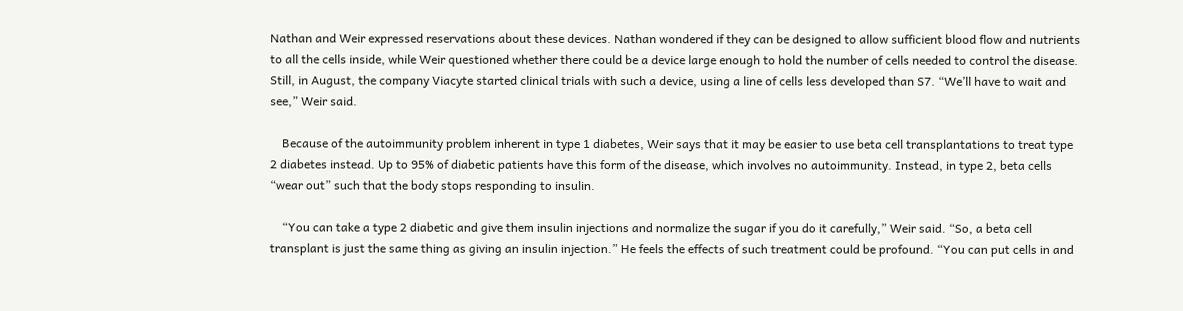Nathan and Weir expressed reservations about these devices. Nathan wondered if they can be designed to allow sufficient blood flow and nutrients to all the cells inside, while Weir questioned whether there could be a device large enough to hold the number of cells needed to control the disease. Still, in August, the company Viacyte started clinical trials with such a device, using a line of cells less developed than S7. “We’ll have to wait and see,” Weir said.

    Because of the autoimmunity problem inherent in type 1 diabetes, Weir says that it may be easier to use beta cell transplantations to treat type 2 diabetes instead. Up to 95% of diabetic patients have this form of the disease, which involves no autoimmunity. Instead, in type 2, beta cells “wear out” such that the body stops responding to insulin.

    “You can take a type 2 diabetic and give them insulin injections and normalize the sugar if you do it carefully,” Weir said. “So, a beta cell transplant is just the same thing as giving an insulin injection.” He feels the effects of such treatment could be profound. “You can put cells in and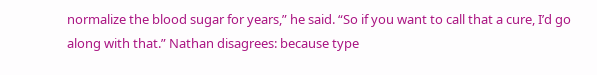normalize the blood sugar for years,” he said. “So if you want to call that a cure, I’d go along with that.” Nathan disagrees: because type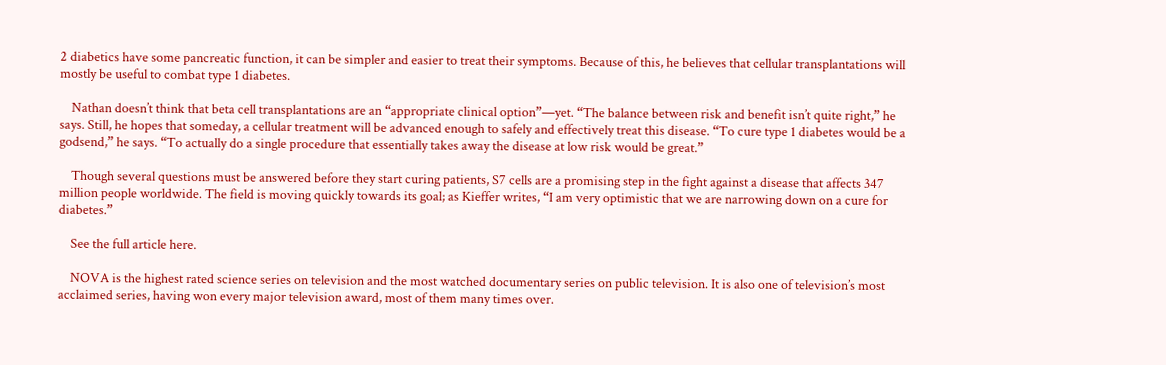2 diabetics have some pancreatic function, it can be simpler and easier to treat their symptoms. Because of this, he believes that cellular transplantations will mostly be useful to combat type 1 diabetes.

    Nathan doesn’t think that beta cell transplantations are an “appropriate clinical option”—yet. “The balance between risk and benefit isn’t quite right,” he says. Still, he hopes that someday, a cellular treatment will be advanced enough to safely and effectively treat this disease. “To cure type 1 diabetes would be a godsend,” he says. “To actually do a single procedure that essentially takes away the disease at low risk would be great.”

    Though several questions must be answered before they start curing patients, S7 cells are a promising step in the fight against a disease that affects 347 million people worldwide. The field is moving quickly towards its goal; as Kieffer writes, “I am very optimistic that we are narrowing down on a cure for diabetes.”

    See the full article here.

    NOVA is the highest rated science series on television and the most watched documentary series on public television. It is also one of television’s most acclaimed series, having won every major television award, most of them many times over.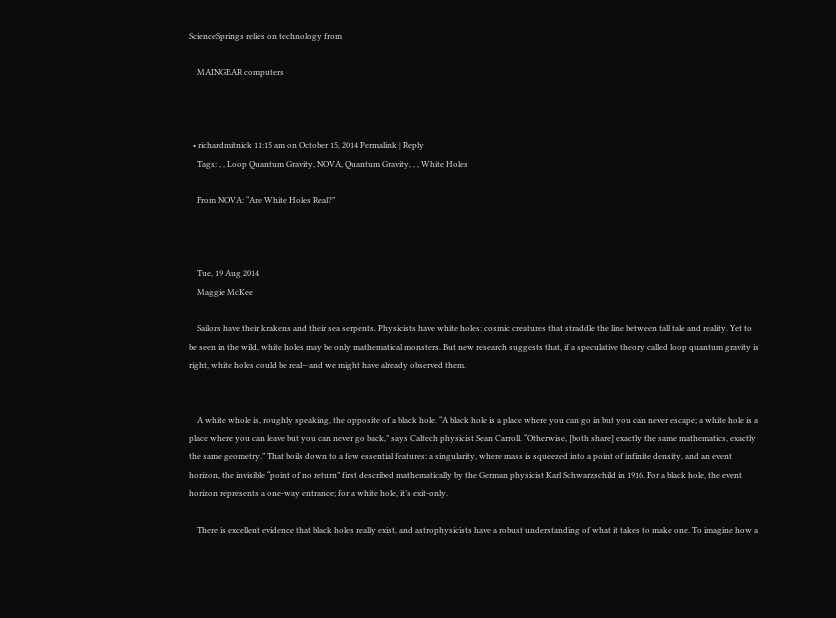ScienceSprings relies on technology from

    MAINGEAR computers



  • richardmitnick 11:15 am on October 15, 2014 Permalink | Reply
    Tags: , , Loop Quantum Gravity, NOVA, Quantum Gravity, , , White Holes

    From NOVA: “Are White Holes Real?”



    Tue, 19 Aug 2014
    Maggie McKee

    Sailors have their krakens and their sea serpents. Physicists have white holes: cosmic creatures that straddle the line between tall tale and reality. Yet to be seen in the wild, white holes may be only mathematical monsters. But new research suggests that, if a speculative theory called loop quantum gravity is right, white holes could be real—and we might have already observed them.


    A white whole is, roughly speaking, the opposite of a black hole. “A black hole is a place where you can go in but you can never escape; a white hole is a place where you can leave but you can never go back,” says Caltech physicist Sean Carroll. “Otherwise, [both share] exactly the same mathematics, exactly the same geometry.” That boils down to a few essential features: a singularity, where mass is squeezed into a point of infinite density, and an event horizon, the invisible “point of no return” first described mathematically by the German physicist Karl Schwarzschild in 1916. For a black hole, the event horizon represents a one-way entrance; for a white hole, it’s exit-only.

    There is excellent evidence that black holes really exist, and astrophysicists have a robust understanding of what it takes to make one. To imagine how a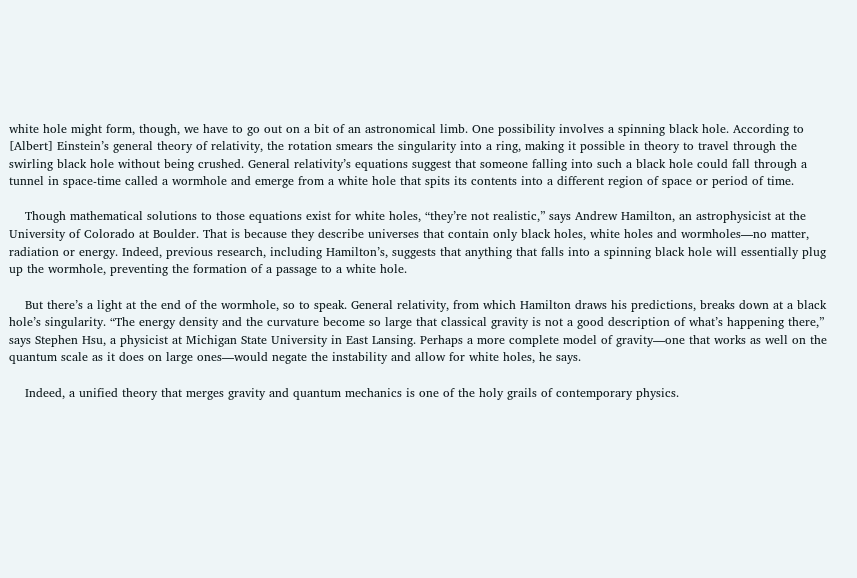white hole might form, though, we have to go out on a bit of an astronomical limb. One possibility involves a spinning black hole. According to [Albert] Einstein’s general theory of relativity, the rotation smears the singularity into a ring, making it possible in theory to travel through the swirling black hole without being crushed. General relativity’s equations suggest that someone falling into such a black hole could fall through a tunnel in space-time called a wormhole and emerge from a white hole that spits its contents into a different region of space or period of time.

    Though mathematical solutions to those equations exist for white holes, “they’re not realistic,” says Andrew Hamilton, an astrophysicist at the University of Colorado at Boulder. That is because they describe universes that contain only black holes, white holes and wormholes—no matter, radiation or energy. Indeed, previous research, including Hamilton’s, suggests that anything that falls into a spinning black hole will essentially plug up the wormhole, preventing the formation of a passage to a white hole.

    But there’s a light at the end of the wormhole, so to speak. General relativity, from which Hamilton draws his predictions, breaks down at a black hole’s singularity. “The energy density and the curvature become so large that classical gravity is not a good description of what’s happening there,” says Stephen Hsu, a physicist at Michigan State University in East Lansing. Perhaps a more complete model of gravity—one that works as well on the quantum scale as it does on large ones—would negate the instability and allow for white holes, he says.

    Indeed, a unified theory that merges gravity and quantum mechanics is one of the holy grails of contemporary physics.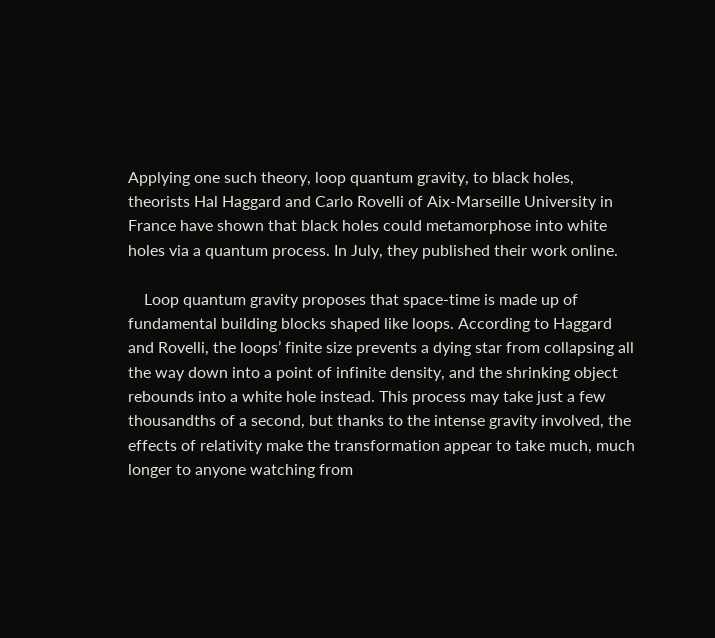Applying one such theory, loop quantum gravity, to black holes, theorists Hal Haggard and Carlo Rovelli of Aix-Marseille University in France have shown that black holes could metamorphose into white holes via a quantum process. In July, they published their work online.

    Loop quantum gravity proposes that space-time is made up of fundamental building blocks shaped like loops. According to Haggard and Rovelli, the loops’ finite size prevents a dying star from collapsing all the way down into a point of infinite density, and the shrinking object rebounds into a white hole instead. This process may take just a few thousandths of a second, but thanks to the intense gravity involved, the effects of relativity make the transformation appear to take much, much longer to anyone watching from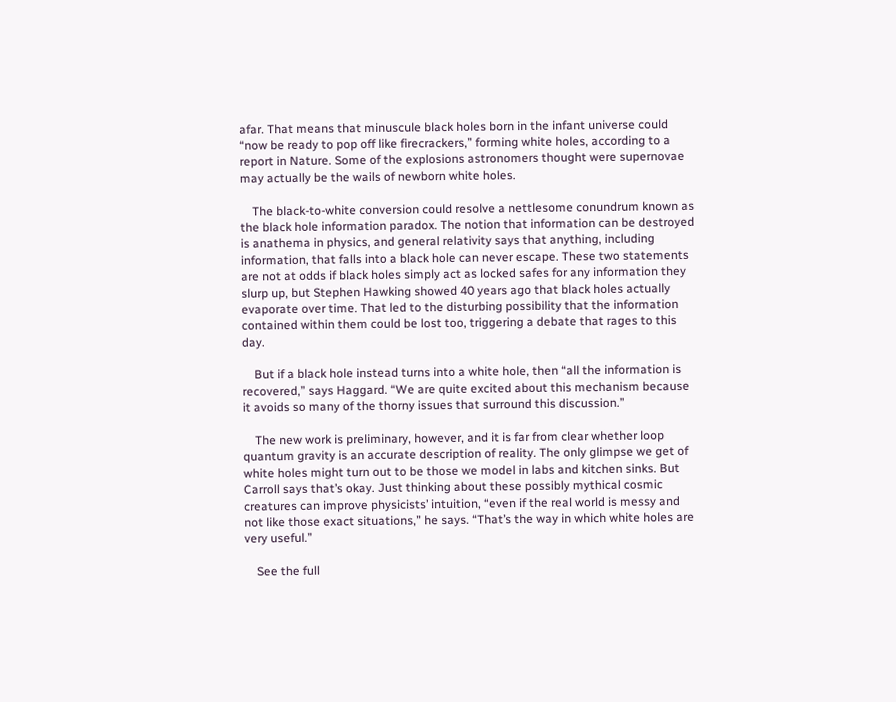afar. That means that minuscule black holes born in the infant universe could “now be ready to pop off like firecrackers,” forming white holes, according to a report in Nature. Some of the explosions astronomers thought were supernovae may actually be the wails of newborn white holes.

    The black-to-white conversion could resolve a nettlesome conundrum known as the black hole information paradox. The notion that information can be destroyed is anathema in physics, and general relativity says that anything, including information, that falls into a black hole can never escape. These two statements are not at odds if black holes simply act as locked safes for any information they slurp up, but Stephen Hawking showed 40 years ago that black holes actually evaporate over time. That led to the disturbing possibility that the information contained within them could be lost too, triggering a debate that rages to this day.

    But if a black hole instead turns into a white hole, then “all the information is recovered,” says Haggard. “We are quite excited about this mechanism because it avoids so many of the thorny issues that surround this discussion.”

    The new work is preliminary, however, and it is far from clear whether loop quantum gravity is an accurate description of reality. The only glimpse we get of white holes might turn out to be those we model in labs and kitchen sinks. But Carroll says that’s okay. Just thinking about these possibly mythical cosmic creatures can improve physicists’ intuition, “even if the real world is messy and not like those exact situations,” he says. “That’s the way in which white holes are very useful.”

    See the full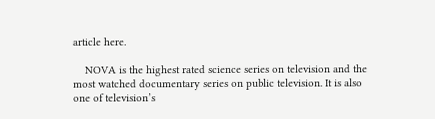article here.

    NOVA is the highest rated science series on television and the most watched documentary series on public television. It is also one of television’s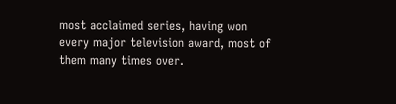most acclaimed series, having won every major television award, most of them many times over.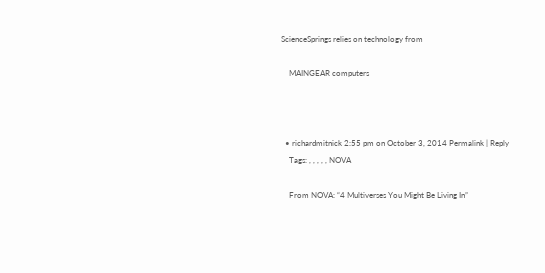ScienceSprings relies on technology from

    MAINGEAR computers



  • richardmitnick 2:55 pm on October 3, 2014 Permalink | Reply
    Tags: , , , , , NOVA

    From NOVA: “4 Multiverses You Might Be Living In”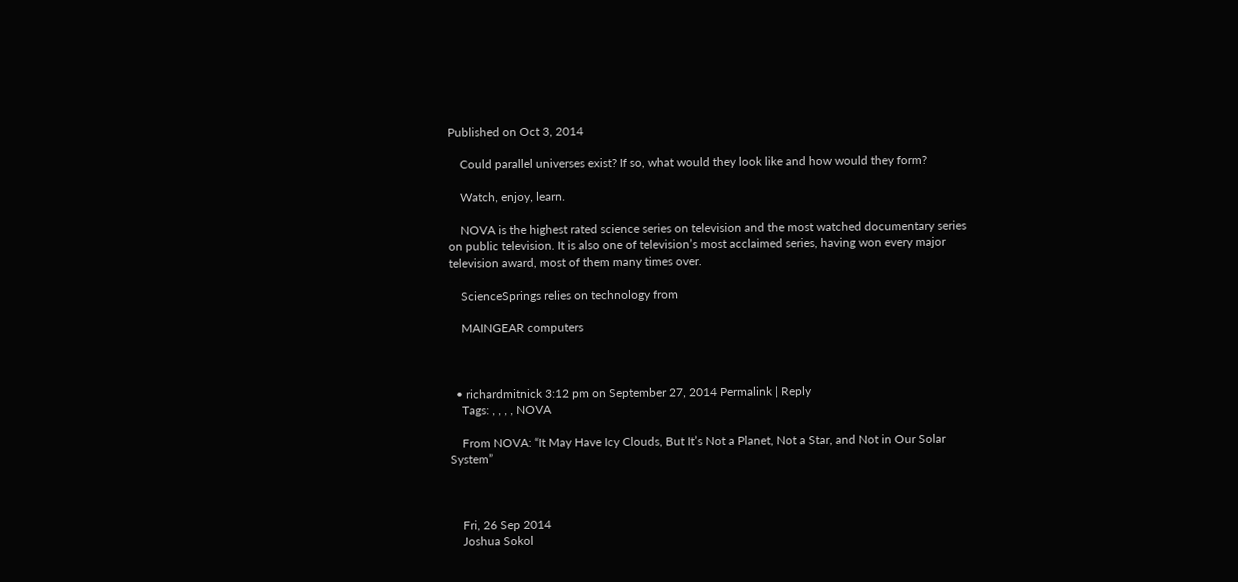Published on Oct 3, 2014

    Could parallel universes exist? If so, what would they look like and how would they form?

    Watch, enjoy, learn.

    NOVA is the highest rated science series on television and the most watched documentary series on public television. It is also one of television’s most acclaimed series, having won every major television award, most of them many times over.

    ScienceSprings relies on technology from

    MAINGEAR computers



  • richardmitnick 3:12 pm on September 27, 2014 Permalink | Reply
    Tags: , , , , NOVA

    From NOVA: “It May Have Icy Clouds, But It’s Not a Planet, Not a Star, and Not in Our Solar System”



    Fri, 26 Sep 2014
    Joshua Sokol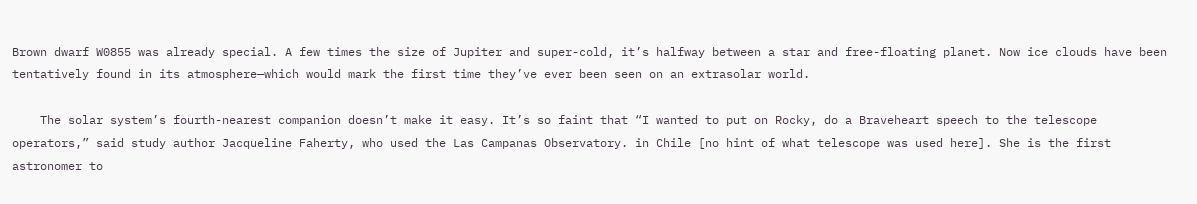Brown dwarf W0855 was already special. A few times the size of Jupiter and super-cold, it’s halfway between a star and free-floating planet. Now ice clouds have been tentatively found in its atmosphere—which would mark the first time they’ve ever been seen on an extrasolar world.

    The solar system’s fourth-nearest companion doesn’t make it easy. It’s so faint that “I wanted to put on Rocky, do a Braveheart speech to the telescope operators,” said study author Jacqueline Faherty, who used the Las Campanas Observatory. in Chile [no hint of what telescope was used here]. She is the first astronomer to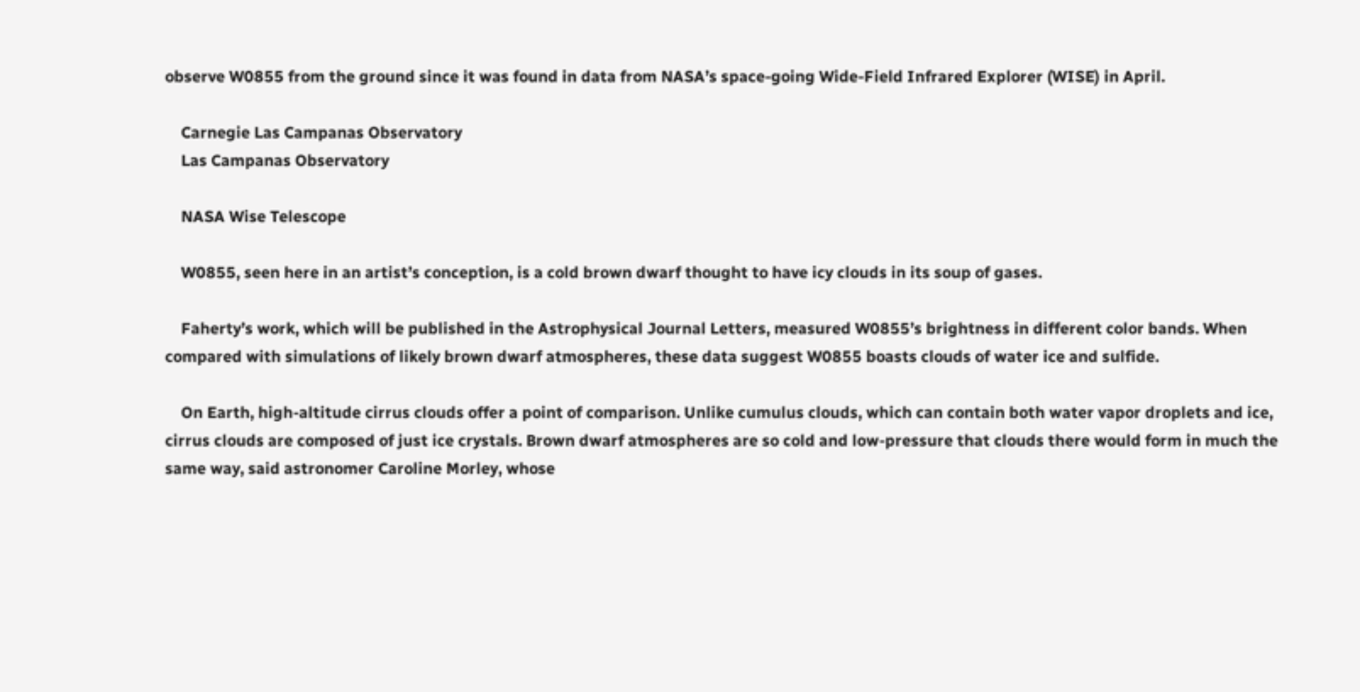observe W0855 from the ground since it was found in data from NASA’s space-going Wide-Field Infrared Explorer (WISE) in April.

    Carnegie Las Campanas Observatory
    Las Campanas Observatory

    NASA Wise Telescope

    W0855, seen here in an artist’s conception, is a cold brown dwarf thought to have icy clouds in its soup of gases.

    Faherty’s work, which will be published in the Astrophysical Journal Letters, measured W0855’s brightness in different color bands. When compared with simulations of likely brown dwarf atmospheres, these data suggest W0855 boasts clouds of water ice and sulfide.

    On Earth, high-altitude cirrus clouds offer a point of comparison. Unlike cumulus clouds, which can contain both water vapor droplets and ice, cirrus clouds are composed of just ice crystals. Brown dwarf atmospheres are so cold and low-pressure that clouds there would form in much the same way, said astronomer Caroline Morley, whose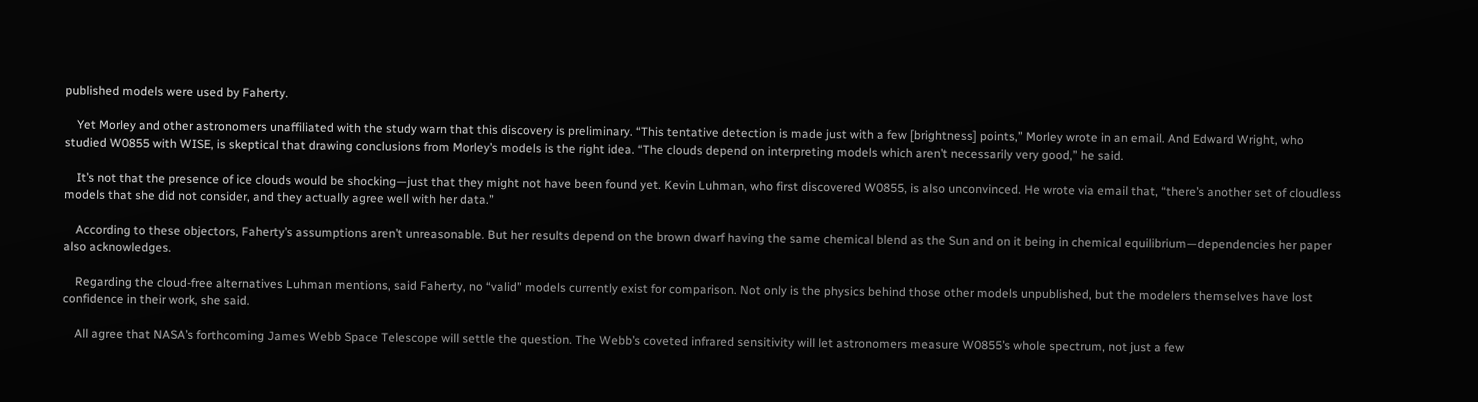published models were used by Faherty.

    Yet Morley and other astronomers unaffiliated with the study warn that this discovery is preliminary. “This tentative detection is made just with a few [brightness] points,” Morley wrote in an email. And Edward Wright, who studied W0855 with WISE, is skeptical that drawing conclusions from Morley’s models is the right idea. “The clouds depend on interpreting models which aren’t necessarily very good,” he said.

    It’s not that the presence of ice clouds would be shocking—just that they might not have been found yet. Kevin Luhman, who first discovered W0855, is also unconvinced. He wrote via email that, “there’s another set of cloudless models that she did not consider, and they actually agree well with her data.”

    According to these objectors, Faherty’s assumptions aren’t unreasonable. But her results depend on the brown dwarf having the same chemical blend as the Sun and on it being in chemical equilibrium—dependencies her paper also acknowledges.

    Regarding the cloud-free alternatives Luhman mentions, said Faherty, no “valid” models currently exist for comparison. Not only is the physics behind those other models unpublished, but the modelers themselves have lost confidence in their work, she said.

    All agree that NASA’s forthcoming James Webb Space Telescope will settle the question. The Webb’s coveted infrared sensitivity will let astronomers measure W0855’s whole spectrum, not just a few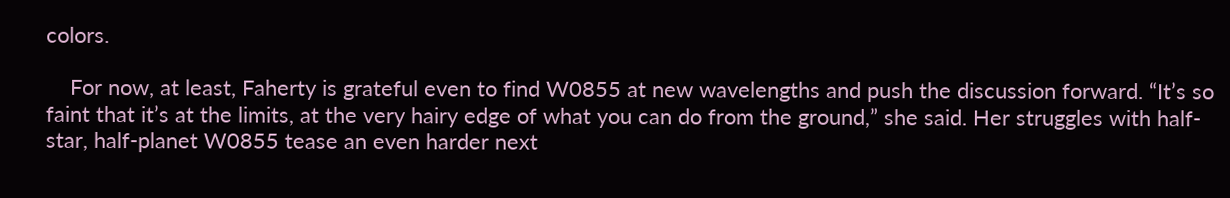colors.

    For now, at least, Faherty is grateful even to find W0855 at new wavelengths and push the discussion forward. “It’s so faint that it’s at the limits, at the very hairy edge of what you can do from the ground,” she said. Her struggles with half-star, half-planet W0855 tease an even harder next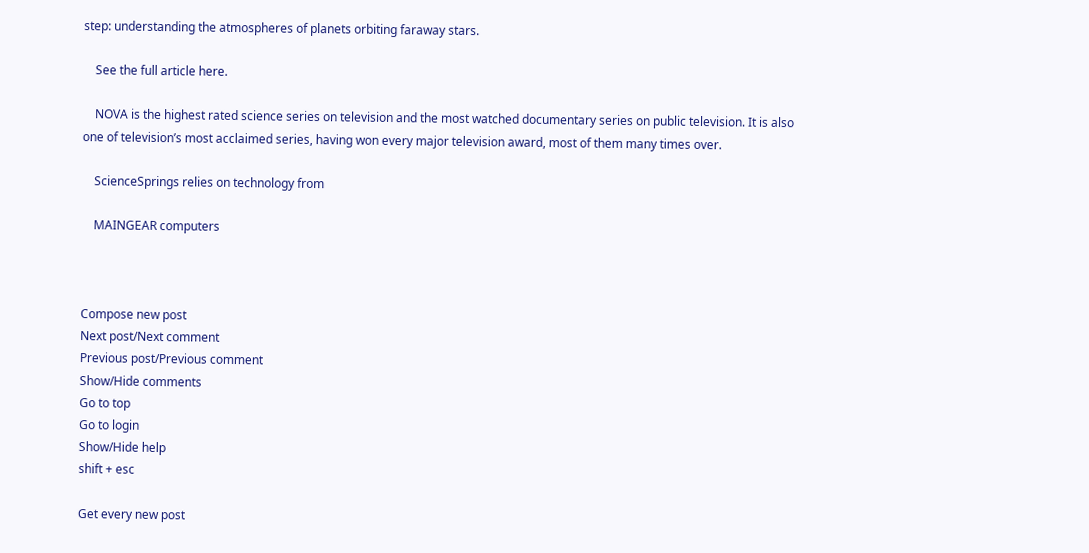step: understanding the atmospheres of planets orbiting faraway stars.

    See the full article here.

    NOVA is the highest rated science series on television and the most watched documentary series on public television. It is also one of television’s most acclaimed series, having won every major television award, most of them many times over.

    ScienceSprings relies on technology from

    MAINGEAR computers



Compose new post
Next post/Next comment
Previous post/Previous comment
Show/Hide comments
Go to top
Go to login
Show/Hide help
shift + esc

Get every new post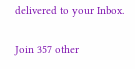delivered to your Inbox.

Join 357 other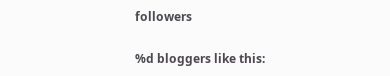followers

%d bloggers like this: